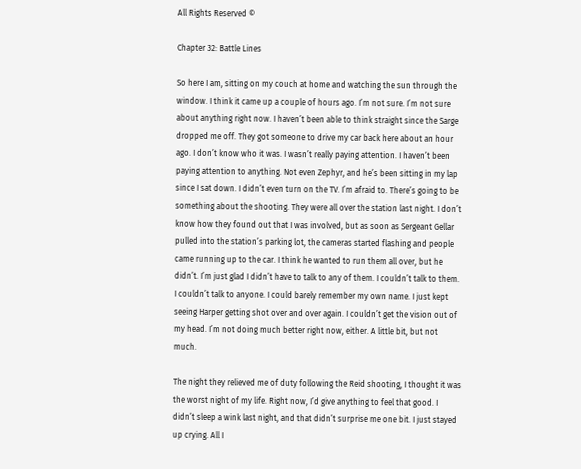All Rights Reserved ©

Chapter 32: Battle Lines

So here I am, sitting on my couch at home and watching the sun through the window. I think it came up a couple of hours ago. I’m not sure. I’m not sure about anything right now. I haven’t been able to think straight since the Sarge dropped me off. They got someone to drive my car back here about an hour ago. I don’t know who it was. I wasn’t really paying attention. I haven’t been paying attention to anything. Not even Zephyr, and he’s been sitting in my lap since I sat down. I didn’t even turn on the TV. I’m afraid to. There’s going to be something about the shooting. They were all over the station last night. I don’t know how they found out that I was involved, but as soon as Sergeant Gellar pulled into the station’s parking lot, the cameras started flashing and people came running up to the car. I think he wanted to run them all over, but he didn’t. I’m just glad I didn’t have to talk to any of them. I couldn’t talk to them. I couldn’t talk to anyone. I could barely remember my own name. I just kept seeing Harper getting shot over and over again. I couldn’t get the vision out of my head. I’m not doing much better right now, either. A little bit, but not much.

The night they relieved me of duty following the Reid shooting, I thought it was the worst night of my life. Right now, I’d give anything to feel that good. I didn’t sleep a wink last night, and that didn’t surprise me one bit. I just stayed up crying. All I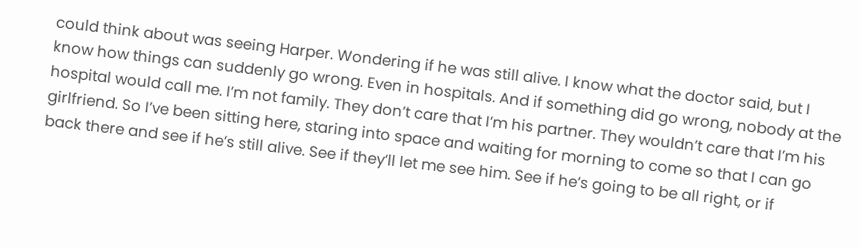could think about was seeing Harper. Wondering if he was still alive. I know what the doctor said, but I know how things can suddenly go wrong. Even in hospitals. And if something did go wrong, nobody at the hospital would call me. I’m not family. They don’t care that I’m his partner. They wouldn’t care that I’m his girlfriend. So I’ve been sitting here, staring into space and waiting for morning to come so that I can go back there and see if he’s still alive. See if they’ll let me see him. See if he’s going to be all right, or if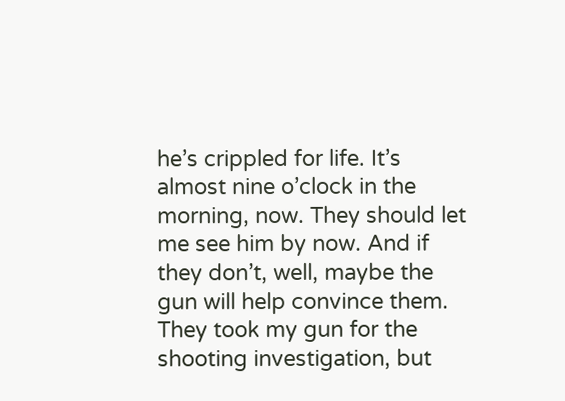he’s crippled for life. It’s almost nine o’clock in the morning, now. They should let me see him by now. And if they don’t, well, maybe the gun will help convince them. They took my gun for the shooting investigation, but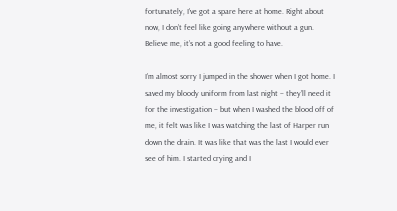fortunately, I’ve got a spare here at home. Right about now, I don’t feel like going anywhere without a gun. Believe me, it’s not a good feeling to have.

I’m almost sorry I jumped in the shower when I got home. I saved my bloody uniform from last night – they’ll need it for the investigation – but when I washed the blood off of me, it felt was like I was watching the last of Harper run down the drain. It was like that was the last I would ever see of him. I started crying and I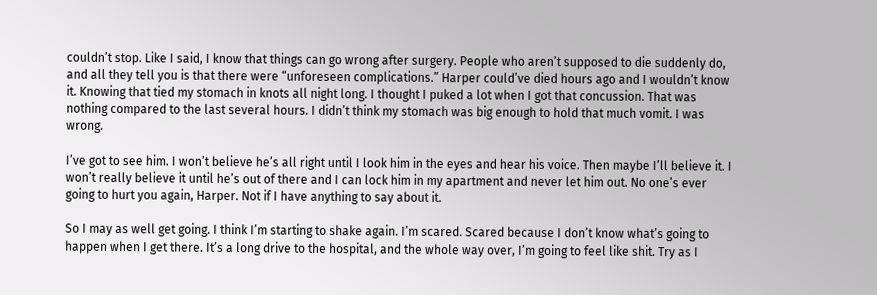couldn’t stop. Like I said, I know that things can go wrong after surgery. People who aren’t supposed to die suddenly do, and all they tell you is that there were “unforeseen complications.” Harper could’ve died hours ago and I wouldn’t know it. Knowing that tied my stomach in knots all night long. I thought I puked a lot when I got that concussion. That was nothing compared to the last several hours. I didn’t think my stomach was big enough to hold that much vomit. I was wrong.

I’ve got to see him. I won’t believe he’s all right until I look him in the eyes and hear his voice. Then maybe I’ll believe it. I won’t really believe it until he’s out of there and I can lock him in my apartment and never let him out. No one’s ever going to hurt you again, Harper. Not if I have anything to say about it.

So I may as well get going. I think I’m starting to shake again. I’m scared. Scared because I don’t know what’s going to happen when I get there. It’s a long drive to the hospital, and the whole way over, I’m going to feel like shit. Try as I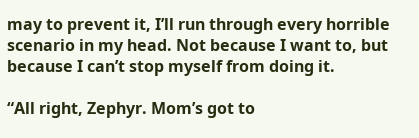may to prevent it, I’ll run through every horrible scenario in my head. Not because I want to, but because I can’t stop myself from doing it.

“All right, Zephyr. Mom’s got to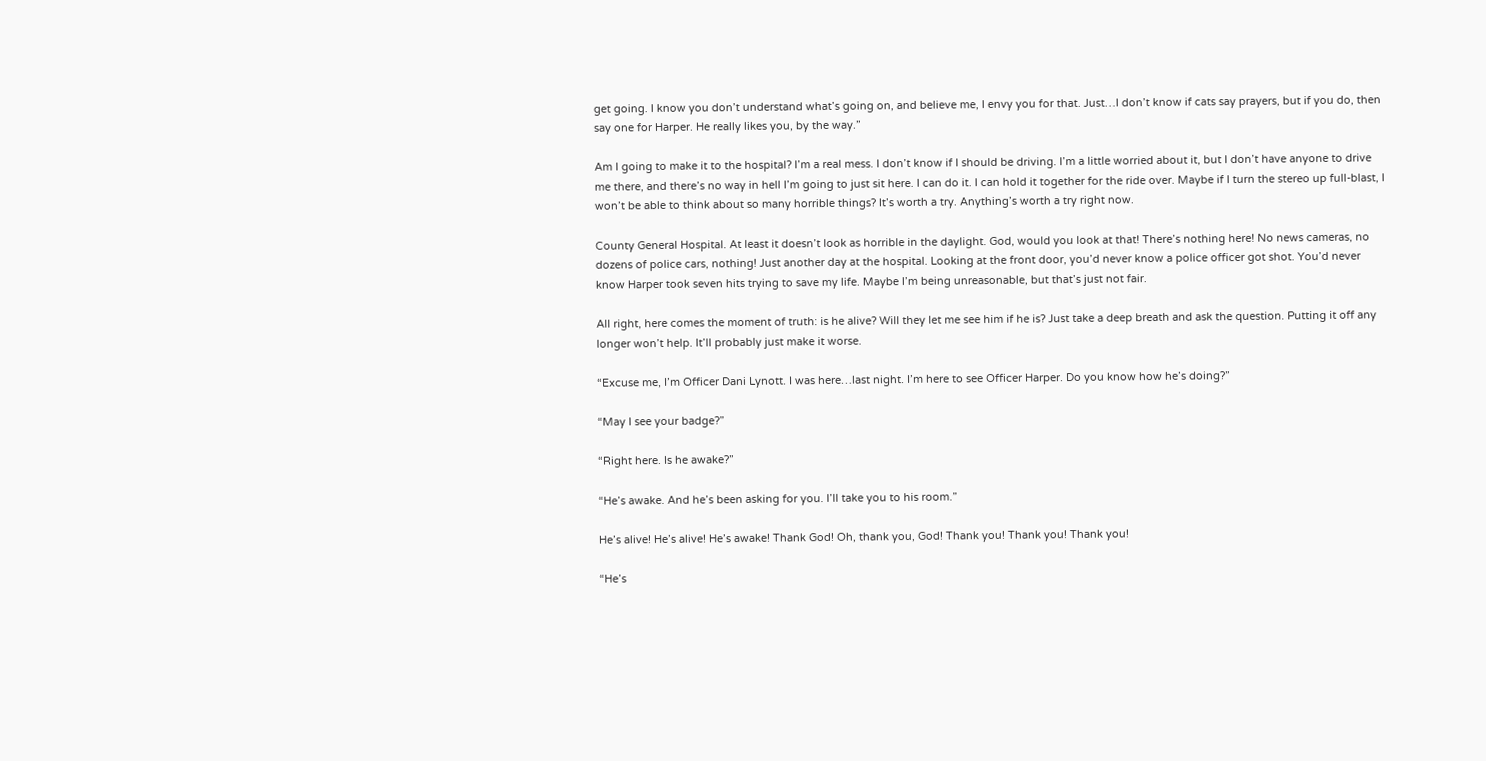get going. I know you don’t understand what’s going on, and believe me, I envy you for that. Just…I don’t know if cats say prayers, but if you do, then say one for Harper. He really likes you, by the way.”

Am I going to make it to the hospital? I’m a real mess. I don’t know if I should be driving. I’m a little worried about it, but I don’t have anyone to drive me there, and there’s no way in hell I’m going to just sit here. I can do it. I can hold it together for the ride over. Maybe if I turn the stereo up full-blast, I won’t be able to think about so many horrible things? It’s worth a try. Anything’s worth a try right now.

County General Hospital. At least it doesn’t look as horrible in the daylight. God, would you look at that! There’s nothing here! No news cameras, no dozens of police cars, nothing! Just another day at the hospital. Looking at the front door, you’d never know a police officer got shot. You’d never know Harper took seven hits trying to save my life. Maybe I’m being unreasonable, but that’s just not fair.

All right, here comes the moment of truth: is he alive? Will they let me see him if he is? Just take a deep breath and ask the question. Putting it off any longer won’t help. It’ll probably just make it worse.

“Excuse me, I’m Officer Dani Lynott. I was here…last night. I’m here to see Officer Harper. Do you know how he’s doing?”

“May I see your badge?”

“Right here. Is he awake?”

“He’s awake. And he’s been asking for you. I’ll take you to his room.”

He’s alive! He’s alive! He’s awake! Thank God! Oh, thank you, God! Thank you! Thank you! Thank you!

“He’s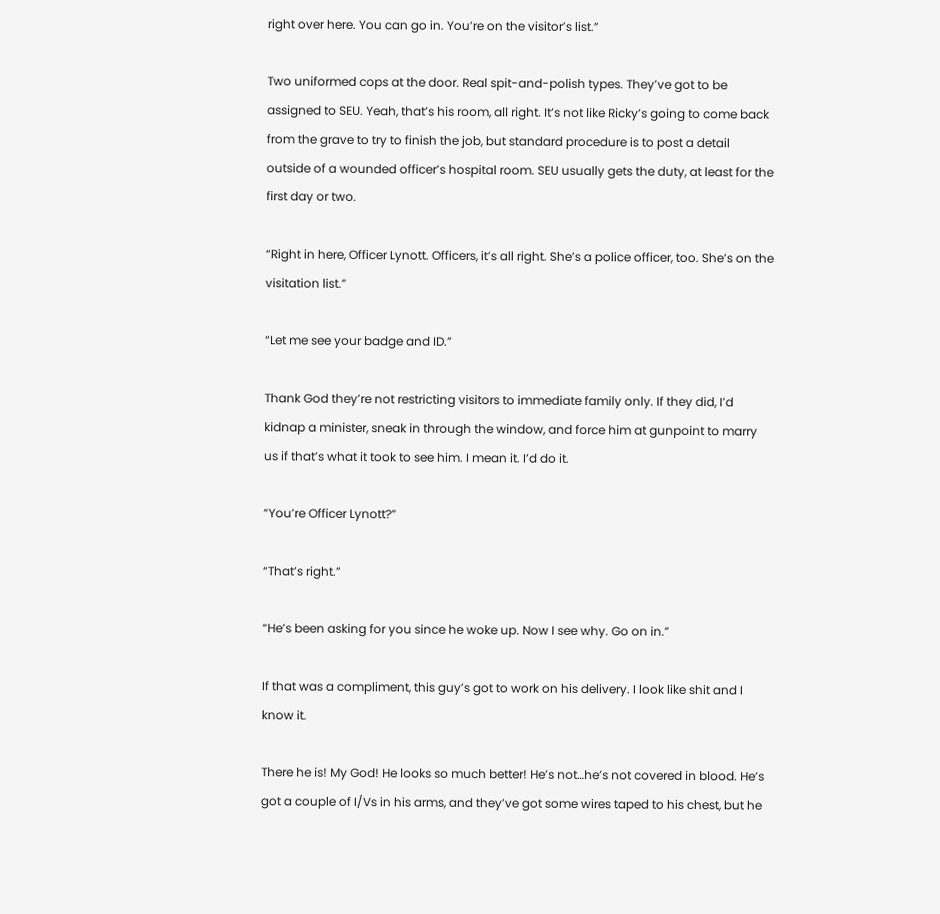right over here. You can go in. You’re on the visitor’s list.”

Two uniformed cops at the door. Real spit-and-polish types. They’ve got to be assigned to SEU. Yeah, that’s his room, all right. It’s not like Ricky’s going to come back from the grave to try to finish the job, but standard procedure is to post a detail outside of a wounded officer’s hospital room. SEU usually gets the duty, at least for the first day or two.

“Right in here, Officer Lynott. Officers, it’s all right. She’s a police officer, too. She’s on the visitation list.”

“Let me see your badge and ID.”

Thank God they’re not restricting visitors to immediate family only. If they did, I’d kidnap a minister, sneak in through the window, and force him at gunpoint to marry us if that’s what it took to see him. I mean it. I’d do it.

“You’re Officer Lynott?”

“That’s right.”

“He’s been asking for you since he woke up. Now I see why. Go on in.”

If that was a compliment, this guy’s got to work on his delivery. I look like shit and I know it.

There he is! My God! He looks so much better! He’s not…he’s not covered in blood. He’s got a couple of I/Vs in his arms, and they’ve got some wires taped to his chest, but he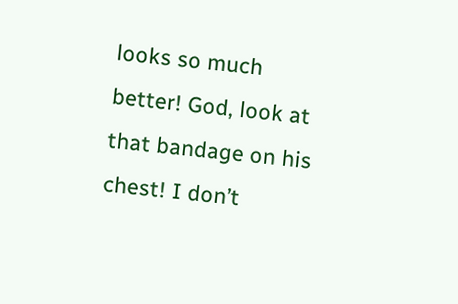looks so much better! God, look at that bandage on his chest! I don’t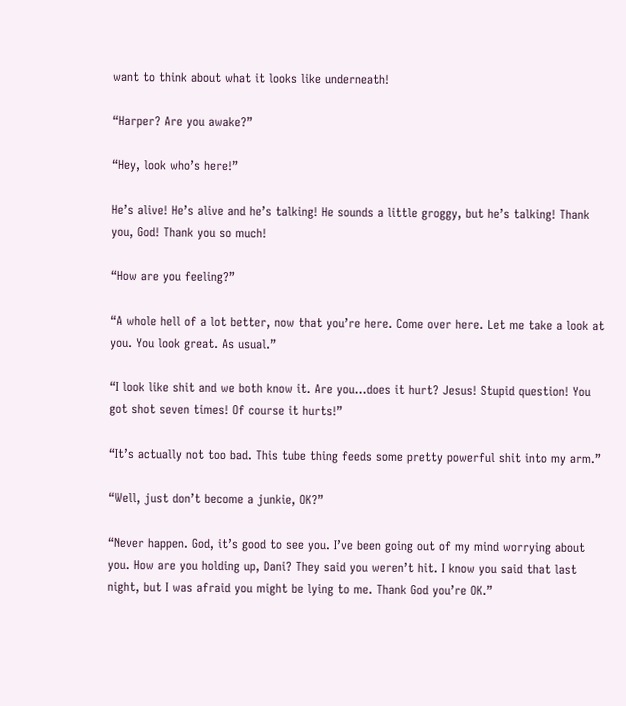want to think about what it looks like underneath!

“Harper? Are you awake?”

“Hey, look who’s here!”

He’s alive! He’s alive and he’s talking! He sounds a little groggy, but he’s talking! Thank you, God! Thank you so much!

“How are you feeling?”

“A whole hell of a lot better, now that you’re here. Come over here. Let me take a look at you. You look great. As usual.”

“I look like shit and we both know it. Are you…does it hurt? Jesus! Stupid question! You got shot seven times! Of course it hurts!”

“It’s actually not too bad. This tube thing feeds some pretty powerful shit into my arm.”

“Well, just don’t become a junkie, OK?”

“Never happen. God, it’s good to see you. I’ve been going out of my mind worrying about you. How are you holding up, Dani? They said you weren’t hit. I know you said that last night, but I was afraid you might be lying to me. Thank God you’re OK.”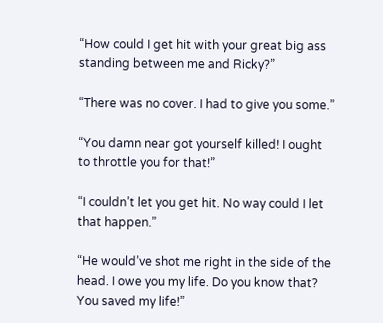“How could I get hit with your great big ass standing between me and Ricky?”

“There was no cover. I had to give you some.”

“You damn near got yourself killed! I ought to throttle you for that!”

“I couldn’t let you get hit. No way could I let that happen.”

“He would’ve shot me right in the side of the head. I owe you my life. Do you know that? You saved my life!”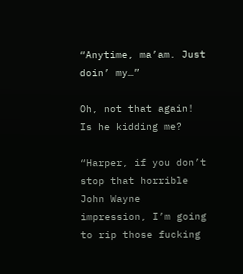“Anytime, ma’am. Just doin’ my…”

Oh, not that again! Is he kidding me?

“Harper, if you don’t stop that horrible John Wayne impression, I’m going to rip those fucking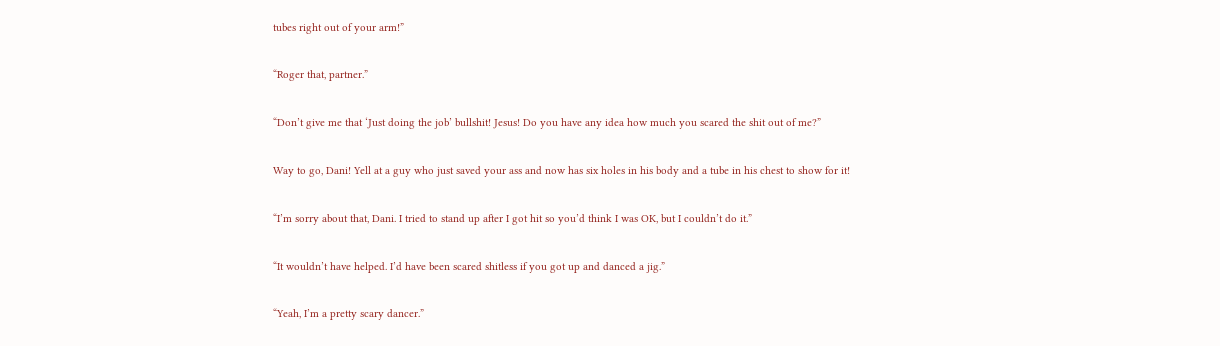tubes right out of your arm!”

“Roger that, partner.”

“Don’t give me that ‘Just doing the job’ bullshit! Jesus! Do you have any idea how much you scared the shit out of me?”

Way to go, Dani! Yell at a guy who just saved your ass and now has six holes in his body and a tube in his chest to show for it!

“I’m sorry about that, Dani. I tried to stand up after I got hit so you’d think I was OK, but I couldn’t do it.”

“It wouldn’t have helped. I’d have been scared shitless if you got up and danced a jig.”

“Yeah, I’m a pretty scary dancer.”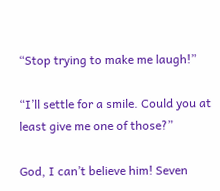“Stop trying to make me laugh!”

“I’ll settle for a smile. Could you at least give me one of those?”

God, I can’t believe him! Seven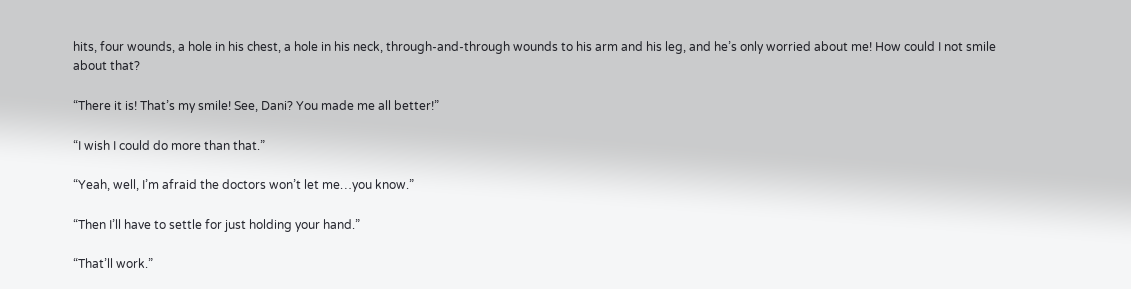hits, four wounds, a hole in his chest, a hole in his neck, through-and-through wounds to his arm and his leg, and he’s only worried about me! How could I not smile about that?

“There it is! That’s my smile! See, Dani? You made me all better!”

“I wish I could do more than that.”

“Yeah, well, I’m afraid the doctors won’t let me…you know.”

“Then I’ll have to settle for just holding your hand.”

“That’ll work.”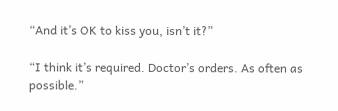“And it’s OK to kiss you, isn’t it?”

“I think it’s required. Doctor’s orders. As often as possible.”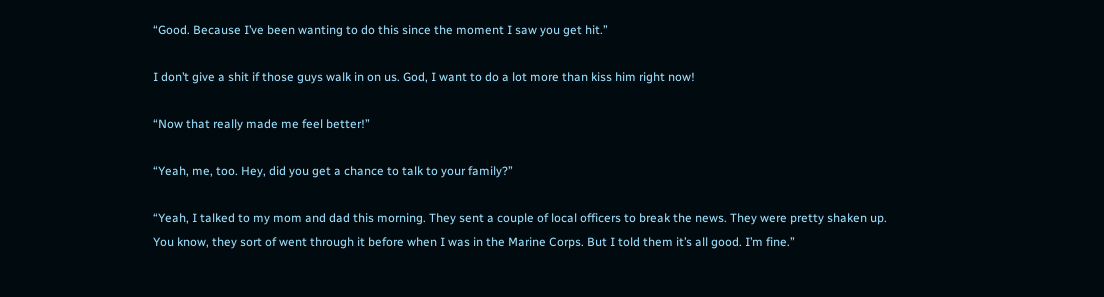“Good. Because I’ve been wanting to do this since the moment I saw you get hit.”

I don’t give a shit if those guys walk in on us. God, I want to do a lot more than kiss him right now!

“Now that really made me feel better!”

“Yeah, me, too. Hey, did you get a chance to talk to your family?”

“Yeah, I talked to my mom and dad this morning. They sent a couple of local officers to break the news. They were pretty shaken up. You know, they sort of went through it before when I was in the Marine Corps. But I told them it’s all good. I’m fine.”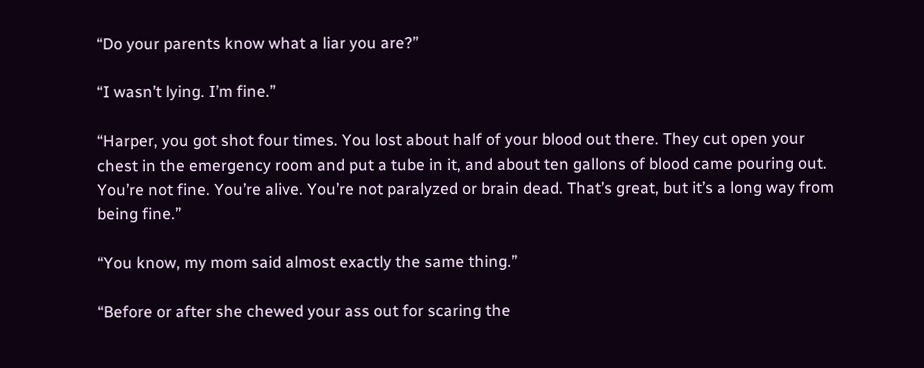“Do your parents know what a liar you are?”

“I wasn’t lying. I’m fine.”

“Harper, you got shot four times. You lost about half of your blood out there. They cut open your chest in the emergency room and put a tube in it, and about ten gallons of blood came pouring out. You’re not fine. You’re alive. You’re not paralyzed or brain dead. That’s great, but it’s a long way from being fine.”

“You know, my mom said almost exactly the same thing.”

“Before or after she chewed your ass out for scaring the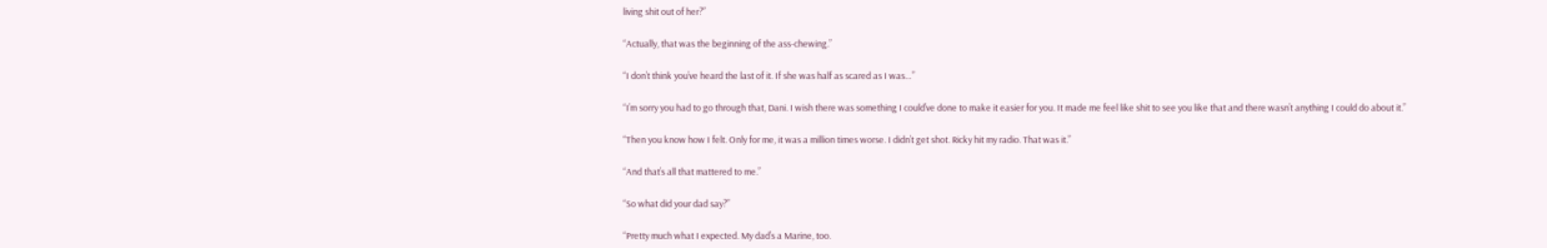living shit out of her?”

“Actually, that was the beginning of the ass-chewing.”

“I don’t think you’ve heard the last of it. If she was half as scared as I was…”

“I’m sorry you had to go through that, Dani. I wish there was something I could’ve done to make it easier for you. It made me feel like shit to see you like that and there wasn’t anything I could do about it.”

“Then you know how I felt. Only for me, it was a million times worse. I didn’t get shot. Ricky hit my radio. That was it.”

“And that’s all that mattered to me.”

“So what did your dad say?”

“Pretty much what I expected. My dad’s a Marine, too.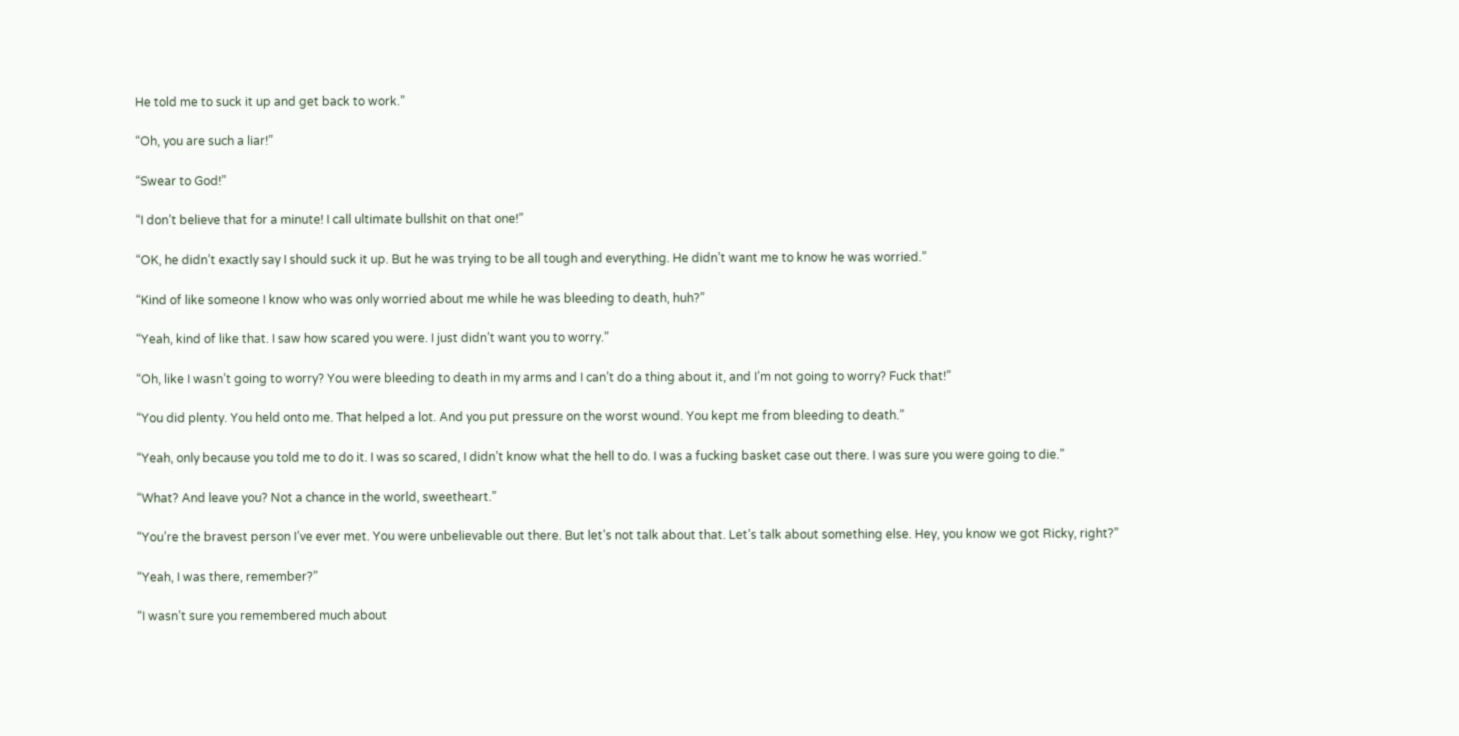He told me to suck it up and get back to work.”

“Oh, you are such a liar!”

“Swear to God!”

“I don’t believe that for a minute! I call ultimate bullshit on that one!”

“OK, he didn’t exactly say I should suck it up. But he was trying to be all tough and everything. He didn’t want me to know he was worried.”

“Kind of like someone I know who was only worried about me while he was bleeding to death, huh?”

“Yeah, kind of like that. I saw how scared you were. I just didn’t want you to worry.”

“Oh, like I wasn’t going to worry? You were bleeding to death in my arms and I can’t do a thing about it, and I’m not going to worry? Fuck that!”

“You did plenty. You held onto me. That helped a lot. And you put pressure on the worst wound. You kept me from bleeding to death.”

“Yeah, only because you told me to do it. I was so scared, I didn’t know what the hell to do. I was a fucking basket case out there. I was sure you were going to die.”

“What? And leave you? Not a chance in the world, sweetheart.”

“You’re the bravest person I’ve ever met. You were unbelievable out there. But let’s not talk about that. Let’s talk about something else. Hey, you know we got Ricky, right?”

“Yeah, I was there, remember?”

“I wasn’t sure you remembered much about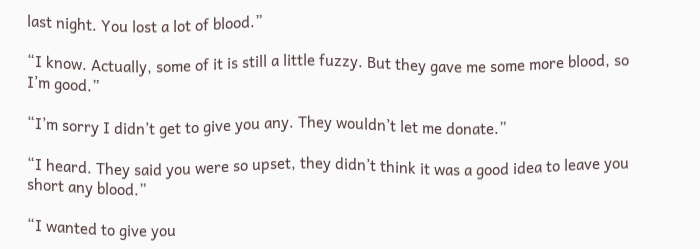last night. You lost a lot of blood.”

“I know. Actually, some of it is still a little fuzzy. But they gave me some more blood, so I’m good.”

“I’m sorry I didn’t get to give you any. They wouldn’t let me donate.”

“I heard. They said you were so upset, they didn’t think it was a good idea to leave you short any blood.”

“I wanted to give you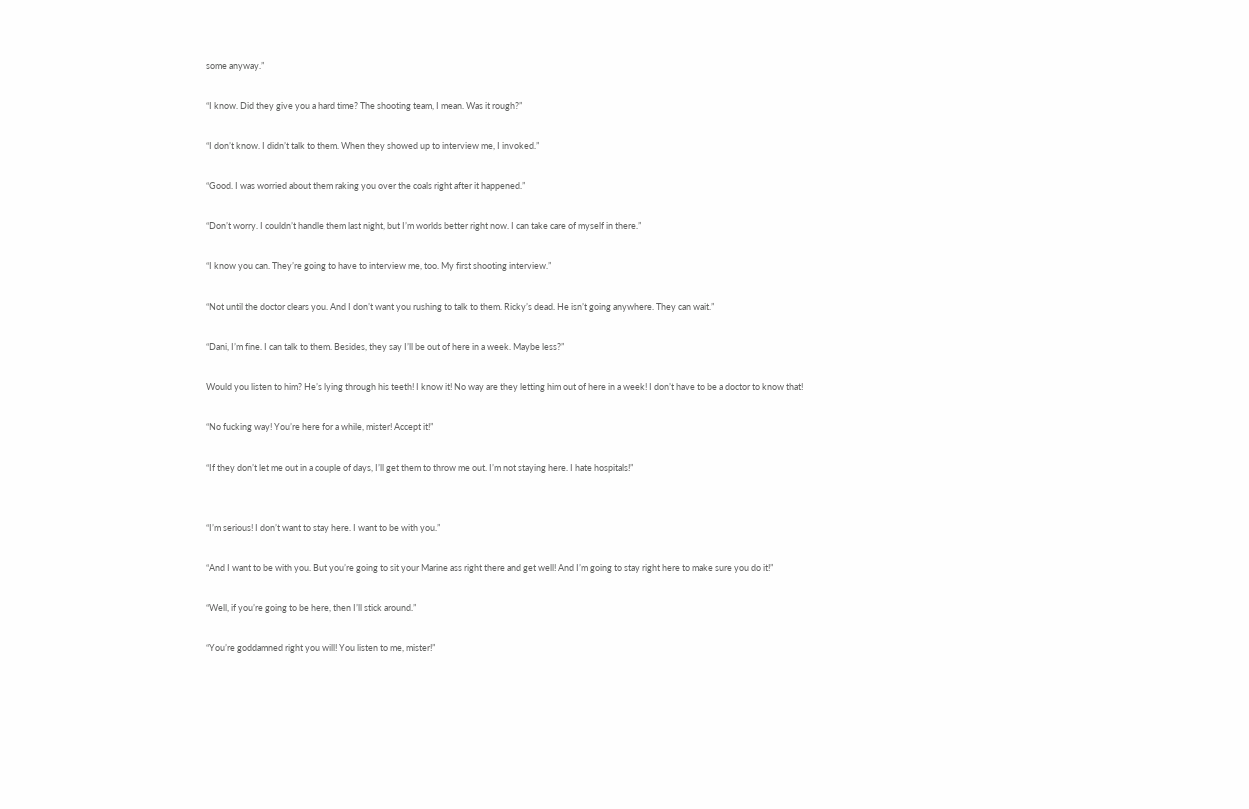some anyway.”

“I know. Did they give you a hard time? The shooting team, I mean. Was it rough?”

“I don’t know. I didn’t talk to them. When they showed up to interview me, I invoked.”

“Good. I was worried about them raking you over the coals right after it happened.”

“Don’t worry. I couldn’t handle them last night, but I’m worlds better right now. I can take care of myself in there.”

“I know you can. They’re going to have to interview me, too. My first shooting interview.”

“Not until the doctor clears you. And I don’t want you rushing to talk to them. Ricky’s dead. He isn’t going anywhere. They can wait.”

“Dani, I’m fine. I can talk to them. Besides, they say I’ll be out of here in a week. Maybe less?”

Would you listen to him? He’s lying through his teeth! I know it! No way are they letting him out of here in a week! I don’t have to be a doctor to know that!

“No fucking way! You’re here for a while, mister! Accept it!”

“If they don’t let me out in a couple of days, I’ll get them to throw me out. I’m not staying here. I hate hospitals!”


“I’m serious! I don’t want to stay here. I want to be with you.”

“And I want to be with you. But you’re going to sit your Marine ass right there and get well! And I’m going to stay right here to make sure you do it!”

“Well, if you’re going to be here, then I’ll stick around.”

“You’re goddamned right you will! You listen to me, mister!”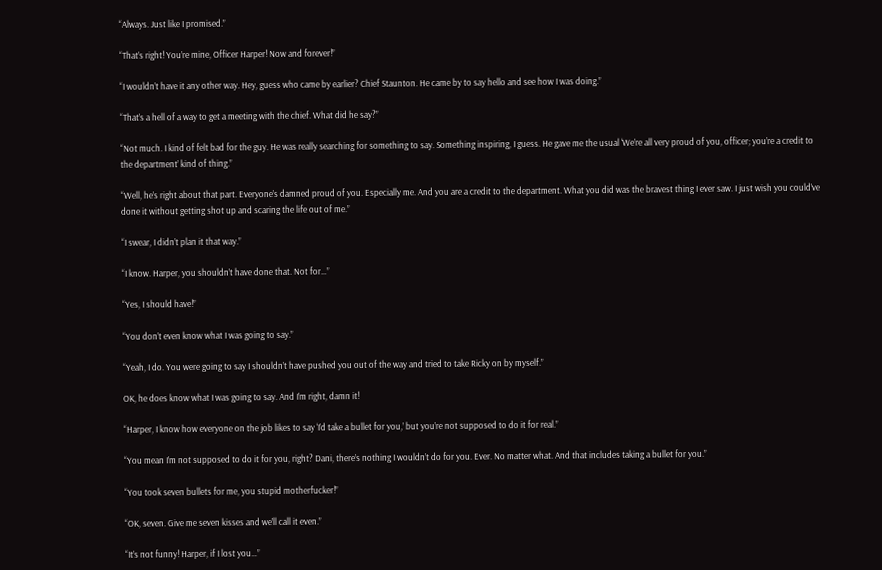“Always. Just like I promised.”

“That’s right! You’re mine, Officer Harper! Now and forever!”

“I wouldn’t have it any other way. Hey, guess who came by earlier? Chief Staunton. He came by to say hello and see how I was doing.”

“That’s a hell of a way to get a meeting with the chief. What did he say?”

“Not much. I kind of felt bad for the guy. He was really searching for something to say. Something inspiring, I guess. He gave me the usual ‘We’re all very proud of you, officer; you’re a credit to the department’ kind of thing.”

“Well, he’s right about that part. Everyone’s damned proud of you. Especially me. And you are a credit to the department. What you did was the bravest thing I ever saw. I just wish you could’ve done it without getting shot up and scaring the life out of me.”

“I swear, I didn’t plan it that way.”

“I know. Harper, you shouldn’t have done that. Not for…”

“Yes, I should have!”

“You don’t even know what I was going to say.”

“Yeah, I do. You were going to say I shouldn’t have pushed you out of the way and tried to take Ricky on by myself.”

OK, he does know what I was going to say. And I’m right, damn it!

“Harper, I know how everyone on the job likes to say ‘I’d take a bullet for you,’ but you’re not supposed to do it for real.”

“You mean I’m not supposed to do it for you, right? Dani, there’s nothing I wouldn’t do for you. Ever. No matter what. And that includes taking a bullet for you.”

“You took seven bullets for me, you stupid motherfucker!”

“OK, seven. Give me seven kisses and we’ll call it even.”

“It’s not funny! Harper, if I lost you…”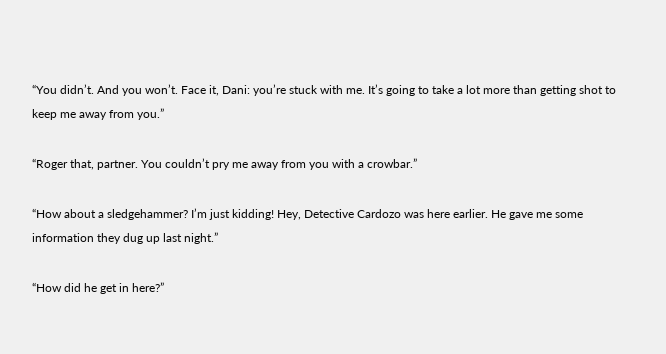“You didn’t. And you won’t. Face it, Dani: you’re stuck with me. It’s going to take a lot more than getting shot to keep me away from you.”

“Roger that, partner. You couldn’t pry me away from you with a crowbar.”

“How about a sledgehammer? I’m just kidding! Hey, Detective Cardozo was here earlier. He gave me some information they dug up last night.”

“How did he get in here?”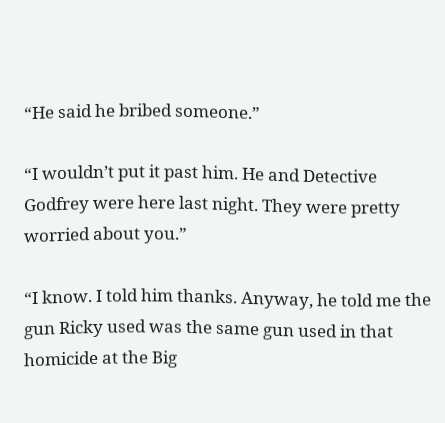“He said he bribed someone.”

“I wouldn’t put it past him. He and Detective Godfrey were here last night. They were pretty worried about you.”

“I know. I told him thanks. Anyway, he told me the gun Ricky used was the same gun used in that homicide at the Big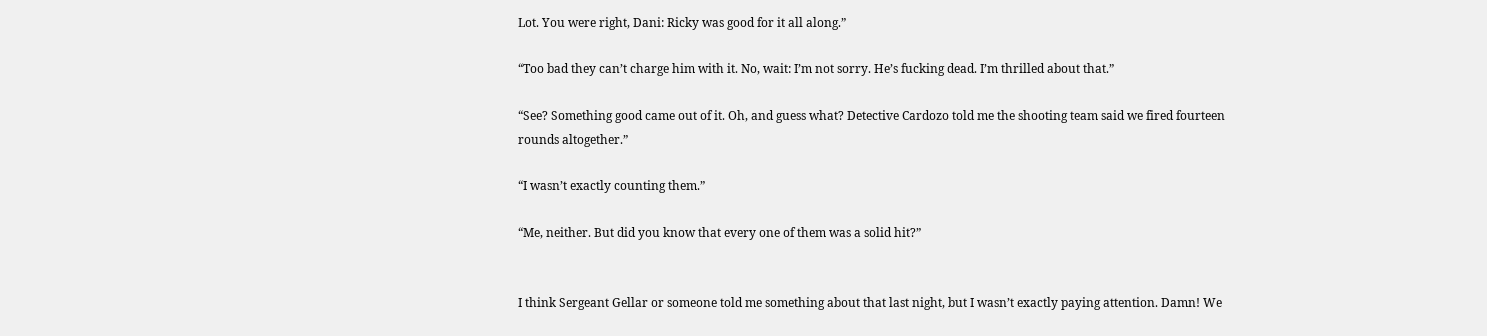Lot. You were right, Dani: Ricky was good for it all along.”

“Too bad they can’t charge him with it. No, wait: I’m not sorry. He’s fucking dead. I’m thrilled about that.”

“See? Something good came out of it. Oh, and guess what? Detective Cardozo told me the shooting team said we fired fourteen rounds altogether.”

“I wasn’t exactly counting them.”

“Me, neither. But did you know that every one of them was a solid hit?”


I think Sergeant Gellar or someone told me something about that last night, but I wasn’t exactly paying attention. Damn! We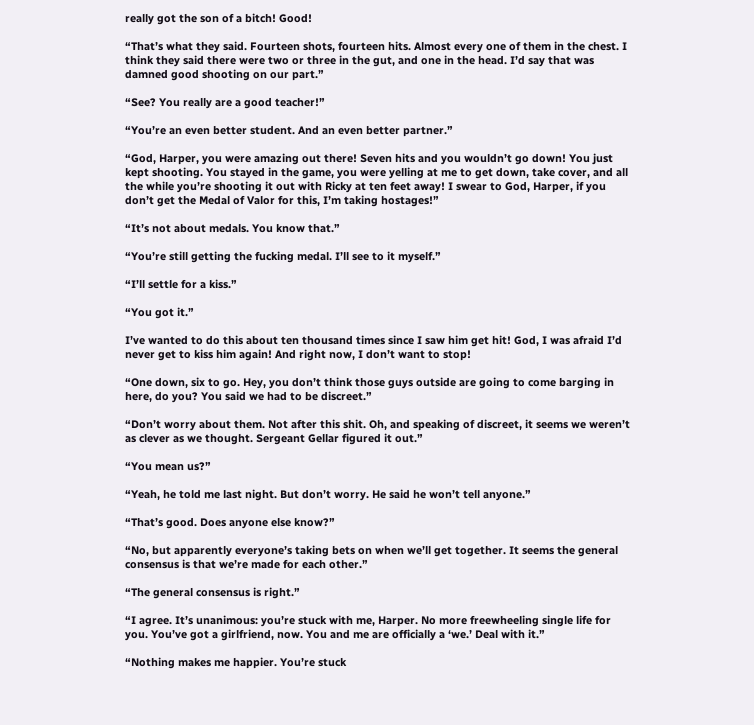really got the son of a bitch! Good!

“That’s what they said. Fourteen shots, fourteen hits. Almost every one of them in the chest. I think they said there were two or three in the gut, and one in the head. I’d say that was damned good shooting on our part.”

“See? You really are a good teacher!”

“You’re an even better student. And an even better partner.”

“God, Harper, you were amazing out there! Seven hits and you wouldn’t go down! You just kept shooting. You stayed in the game, you were yelling at me to get down, take cover, and all the while you’re shooting it out with Ricky at ten feet away! I swear to God, Harper, if you don’t get the Medal of Valor for this, I’m taking hostages!”

“It’s not about medals. You know that.”

“You’re still getting the fucking medal. I’ll see to it myself.”

“I’ll settle for a kiss.”

“You got it.”

I’ve wanted to do this about ten thousand times since I saw him get hit! God, I was afraid I’d never get to kiss him again! And right now, I don’t want to stop!

“One down, six to go. Hey, you don’t think those guys outside are going to come barging in here, do you? You said we had to be discreet.”

“Don’t worry about them. Not after this shit. Oh, and speaking of discreet, it seems we weren’t as clever as we thought. Sergeant Gellar figured it out.”

“You mean us?”

“Yeah, he told me last night. But don’t worry. He said he won’t tell anyone.”

“That’s good. Does anyone else know?”

“No, but apparently everyone’s taking bets on when we’ll get together. It seems the general consensus is that we’re made for each other.”

“The general consensus is right.”

“I agree. It’s unanimous: you’re stuck with me, Harper. No more freewheeling single life for you. You’ve got a girlfriend, now. You and me are officially a ‘we.’ Deal with it.”

“Nothing makes me happier. You’re stuck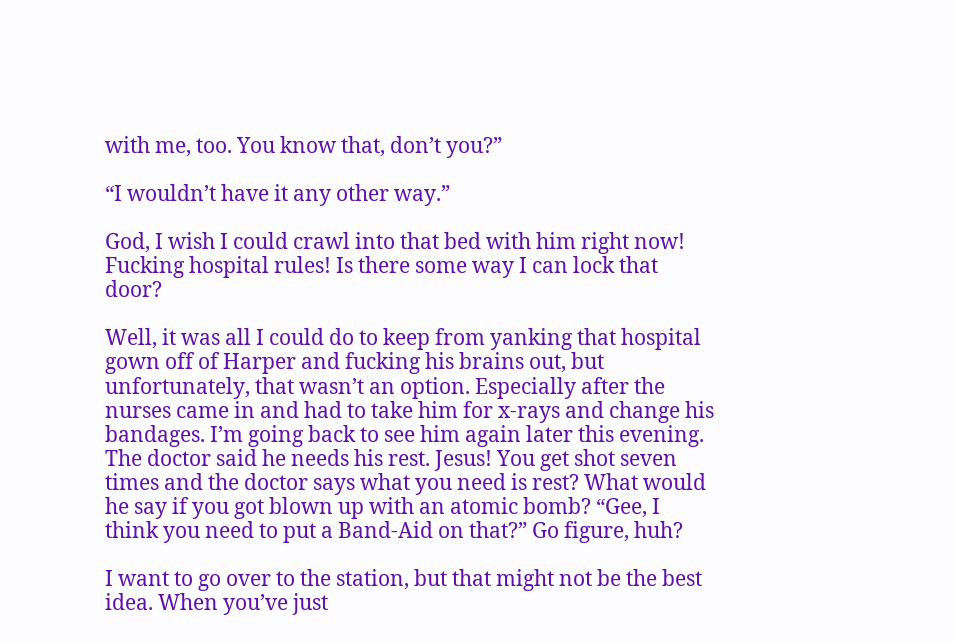with me, too. You know that, don’t you?”

“I wouldn’t have it any other way.”

God, I wish I could crawl into that bed with him right now! Fucking hospital rules! Is there some way I can lock that door?

Well, it was all I could do to keep from yanking that hospital gown off of Harper and fucking his brains out, but unfortunately, that wasn’t an option. Especially after the nurses came in and had to take him for x-rays and change his bandages. I’m going back to see him again later this evening. The doctor said he needs his rest. Jesus! You get shot seven times and the doctor says what you need is rest? What would he say if you got blown up with an atomic bomb? “Gee, I think you need to put a Band-Aid on that?” Go figure, huh?

I want to go over to the station, but that might not be the best idea. When you’ve just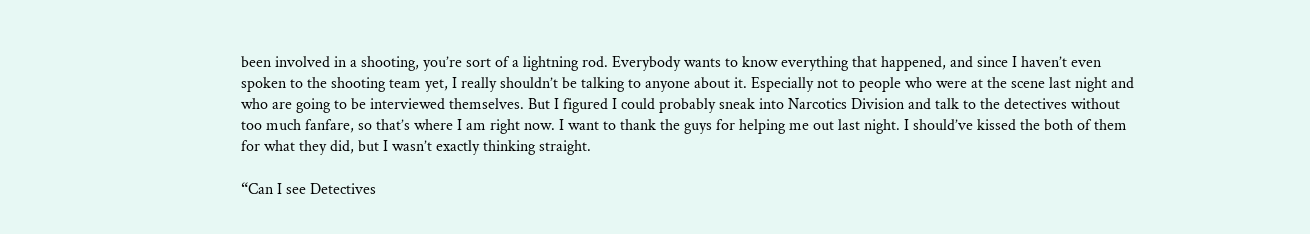been involved in a shooting, you’re sort of a lightning rod. Everybody wants to know everything that happened, and since I haven’t even spoken to the shooting team yet, I really shouldn’t be talking to anyone about it. Especially not to people who were at the scene last night and who are going to be interviewed themselves. But I figured I could probably sneak into Narcotics Division and talk to the detectives without too much fanfare, so that’s where I am right now. I want to thank the guys for helping me out last night. I should’ve kissed the both of them for what they did, but I wasn’t exactly thinking straight.

“Can I see Detectives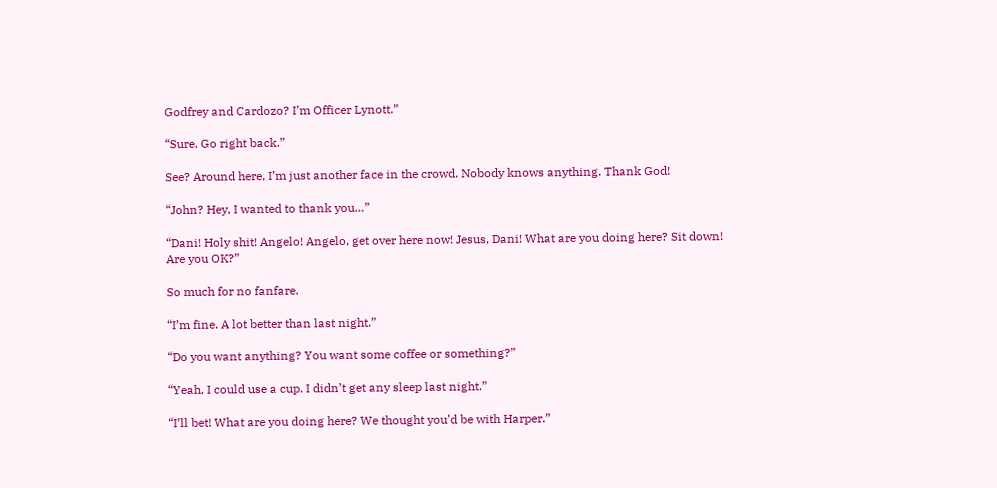Godfrey and Cardozo? I’m Officer Lynott.”

“Sure. Go right back.”

See? Around here, I’m just another face in the crowd. Nobody knows anything. Thank God!

“John? Hey, I wanted to thank you…”

“Dani! Holy shit! Angelo! Angelo, get over here now! Jesus, Dani! What are you doing here? Sit down! Are you OK?”

So much for no fanfare.

“I’m fine. A lot better than last night.”

“Do you want anything? You want some coffee or something?”

“Yeah, I could use a cup. I didn’t get any sleep last night.”

“I’ll bet! What are you doing here? We thought you’d be with Harper.”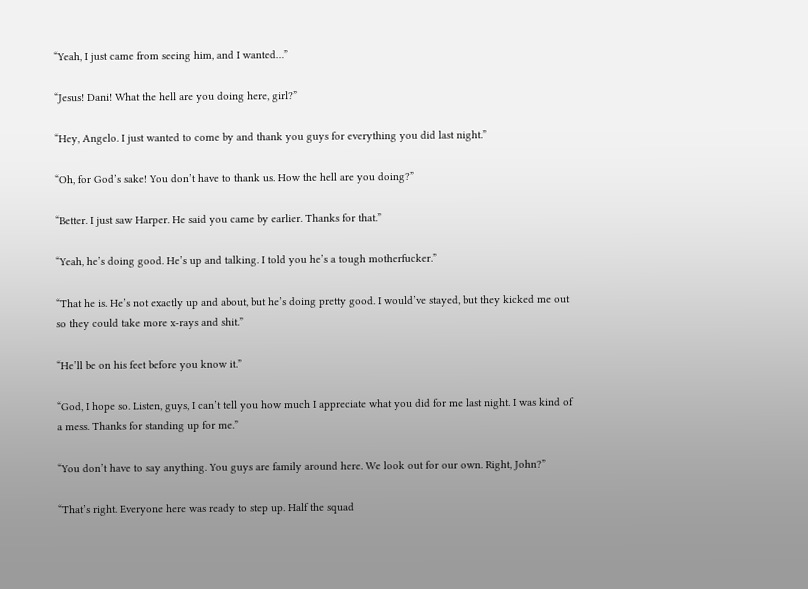“Yeah, I just came from seeing him, and I wanted…”

“Jesus! Dani! What the hell are you doing here, girl?”

“Hey, Angelo. I just wanted to come by and thank you guys for everything you did last night.”

“Oh, for God’s sake! You don’t have to thank us. How the hell are you doing?”

“Better. I just saw Harper. He said you came by earlier. Thanks for that.”

“Yeah, he’s doing good. He’s up and talking. I told you he’s a tough motherfucker.”

“That he is. He’s not exactly up and about, but he’s doing pretty good. I would’ve stayed, but they kicked me out so they could take more x-rays and shit.”

“He’ll be on his feet before you know it.”

“God, I hope so. Listen, guys, I can’t tell you how much I appreciate what you did for me last night. I was kind of a mess. Thanks for standing up for me.”

“You don’t have to say anything. You guys are family around here. We look out for our own. Right, John?”

“That’s right. Everyone here was ready to step up. Half the squad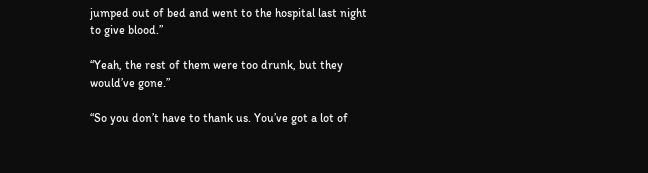jumped out of bed and went to the hospital last night to give blood.”

“Yeah, the rest of them were too drunk, but they would’ve gone.”

“So you don’t have to thank us. You’ve got a lot of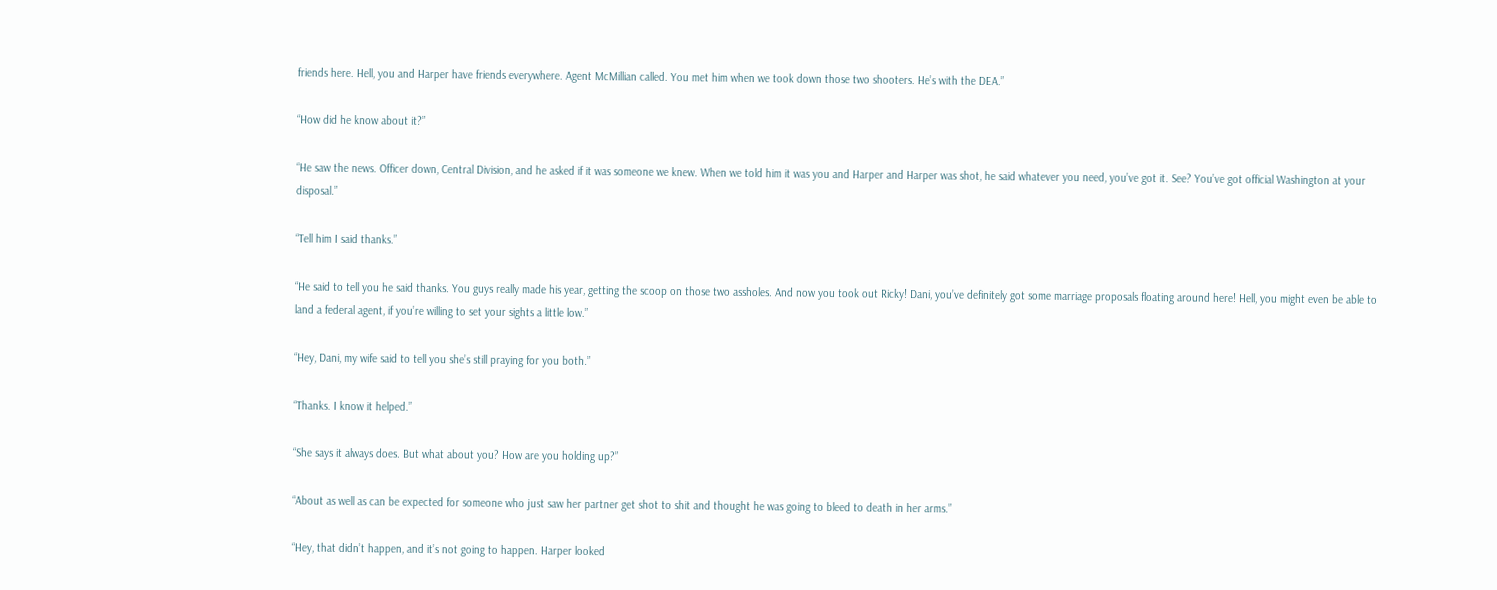friends here. Hell, you and Harper have friends everywhere. Agent McMillian called. You met him when we took down those two shooters. He’s with the DEA.”

“How did he know about it?”

“He saw the news. Officer down, Central Division, and he asked if it was someone we knew. When we told him it was you and Harper and Harper was shot, he said whatever you need, you’ve got it. See? You’ve got official Washington at your disposal.”

“Tell him I said thanks.”

“He said to tell you he said thanks. You guys really made his year, getting the scoop on those two assholes. And now you took out Ricky! Dani, you’ve definitely got some marriage proposals floating around here! Hell, you might even be able to land a federal agent, if you’re willing to set your sights a little low.”

“Hey, Dani, my wife said to tell you she’s still praying for you both.”

“Thanks. I know it helped.”

“She says it always does. But what about you? How are you holding up?”

“About as well as can be expected for someone who just saw her partner get shot to shit and thought he was going to bleed to death in her arms.”

“Hey, that didn’t happen, and it’s not going to happen. Harper looked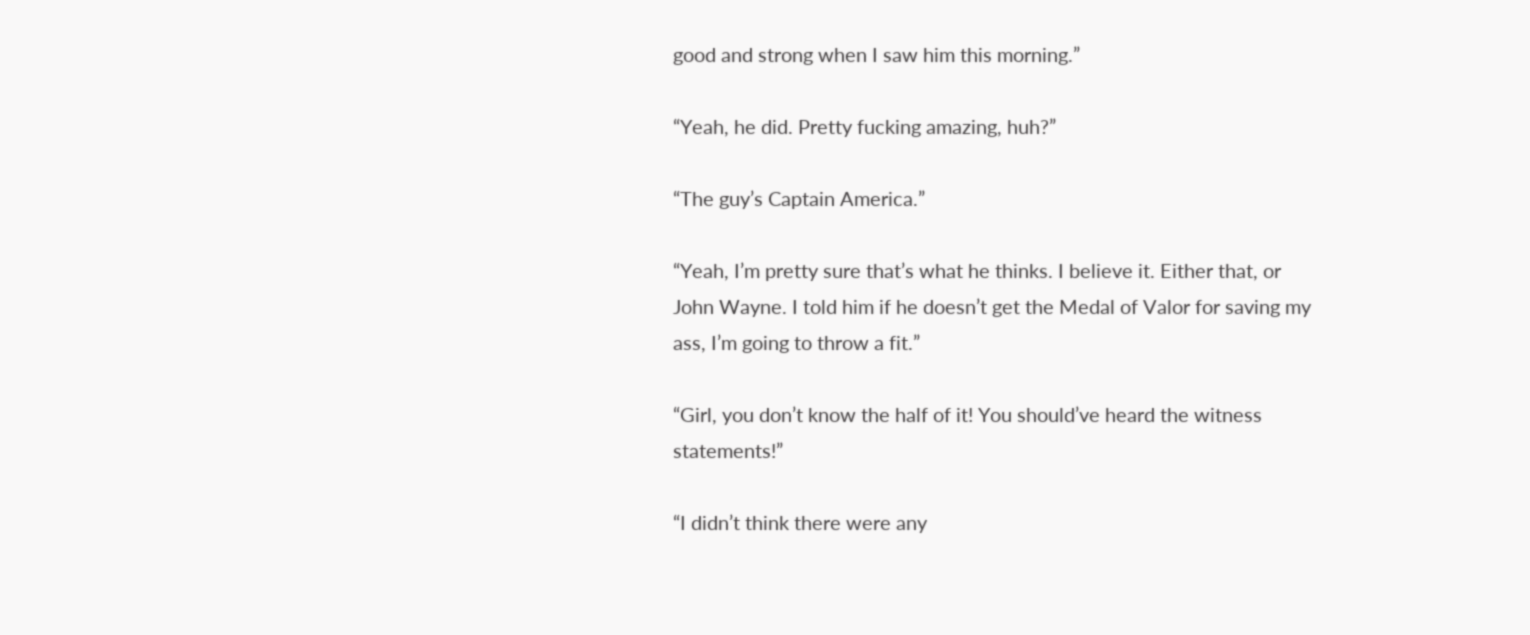good and strong when I saw him this morning.”

“Yeah, he did. Pretty fucking amazing, huh?”

“The guy’s Captain America.”

“Yeah, I’m pretty sure that’s what he thinks. I believe it. Either that, or John Wayne. I told him if he doesn’t get the Medal of Valor for saving my ass, I’m going to throw a fit.”

“Girl, you don’t know the half of it! You should’ve heard the witness statements!”

“I didn’t think there were any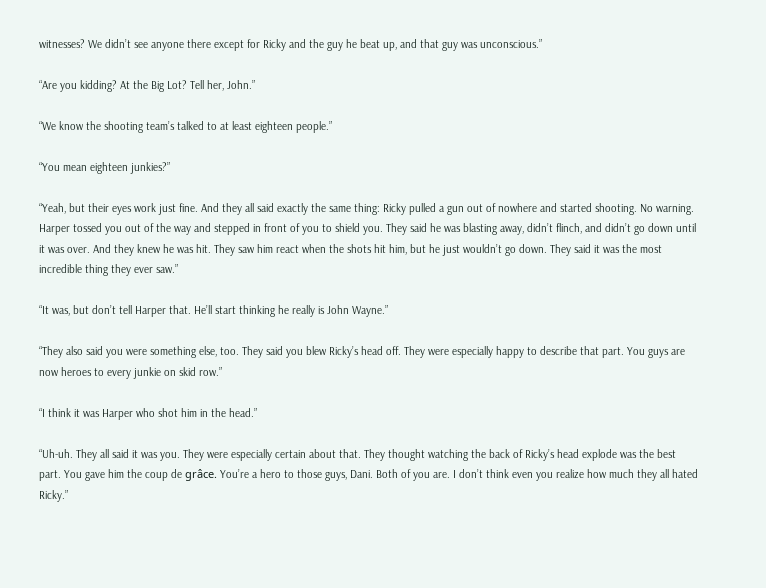witnesses? We didn’t see anyone there except for Ricky and the guy he beat up, and that guy was unconscious.”

“Are you kidding? At the Big Lot? Tell her, John.”

“We know the shooting team’s talked to at least eighteen people.”

“You mean eighteen junkies?”

“Yeah, but their eyes work just fine. And they all said exactly the same thing: Ricky pulled a gun out of nowhere and started shooting. No warning. Harper tossed you out of the way and stepped in front of you to shield you. They said he was blasting away, didn’t flinch, and didn’t go down until it was over. And they knew he was hit. They saw him react when the shots hit him, but he just wouldn’t go down. They said it was the most incredible thing they ever saw.”

“It was, but don’t tell Harper that. He’ll start thinking he really is John Wayne.”

“They also said you were something else, too. They said you blew Ricky’s head off. They were especially happy to describe that part. You guys are now heroes to every junkie on skid row.”

“I think it was Harper who shot him in the head.”

“Uh-uh. They all said it was you. They were especially certain about that. They thought watching the back of Ricky’s head explode was the best part. You gave him the coup de grâce. You’re a hero to those guys, Dani. Both of you are. I don’t think even you realize how much they all hated Ricky.”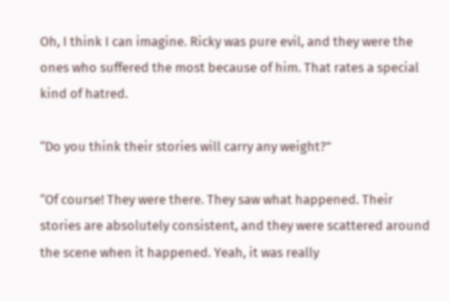Oh, I think I can imagine. Ricky was pure evil, and they were the ones who suffered the most because of him. That rates a special kind of hatred.

“Do you think their stories will carry any weight?”

“Of course! They were there. They saw what happened. Their stories are absolutely consistent, and they were scattered around the scene when it happened. Yeah, it was really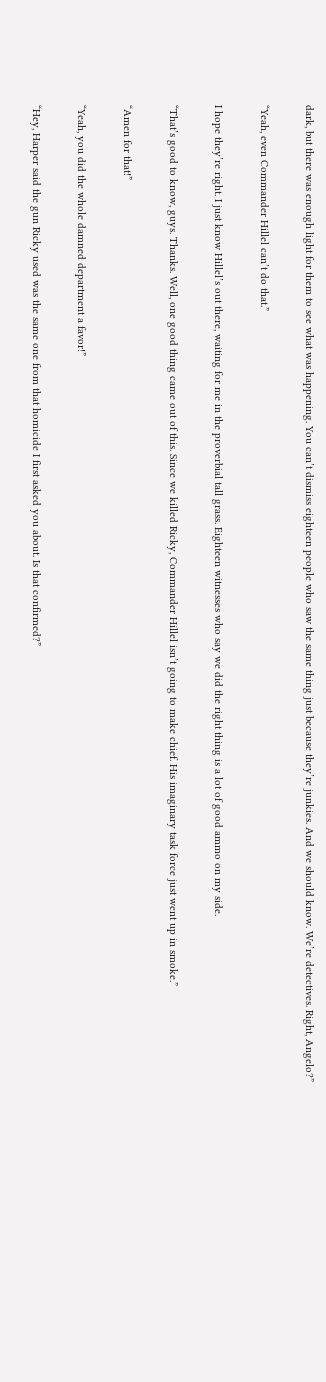dark, but there was enough light for them to see what was happening. You can’t dismiss eighteen people who saw the same thing just because they’re junkies. And we should know. We’re detectives. Right, Angelo?”

“Yeah, even Commander Hillel can’t do that.”

I hope they’re right. I just know Hillel’s out there, waiting for me in the proverbial tall grass. Eighteen witnesses who say we did the right thing is a lot of good ammo on my side.

“That’s good to know, guys. Thanks. Well, one good thing came out of this. Since we killed Ricky, Commander Hillel isn’t going to make chief. His imaginary task force just went up in smoke.”

“Amen for that!”

“Yeah, you did the whole damned department a favor!”

“Hey, Harper said the gun Ricky used was the same one from that homicide I first asked you about. Is that confirmed?”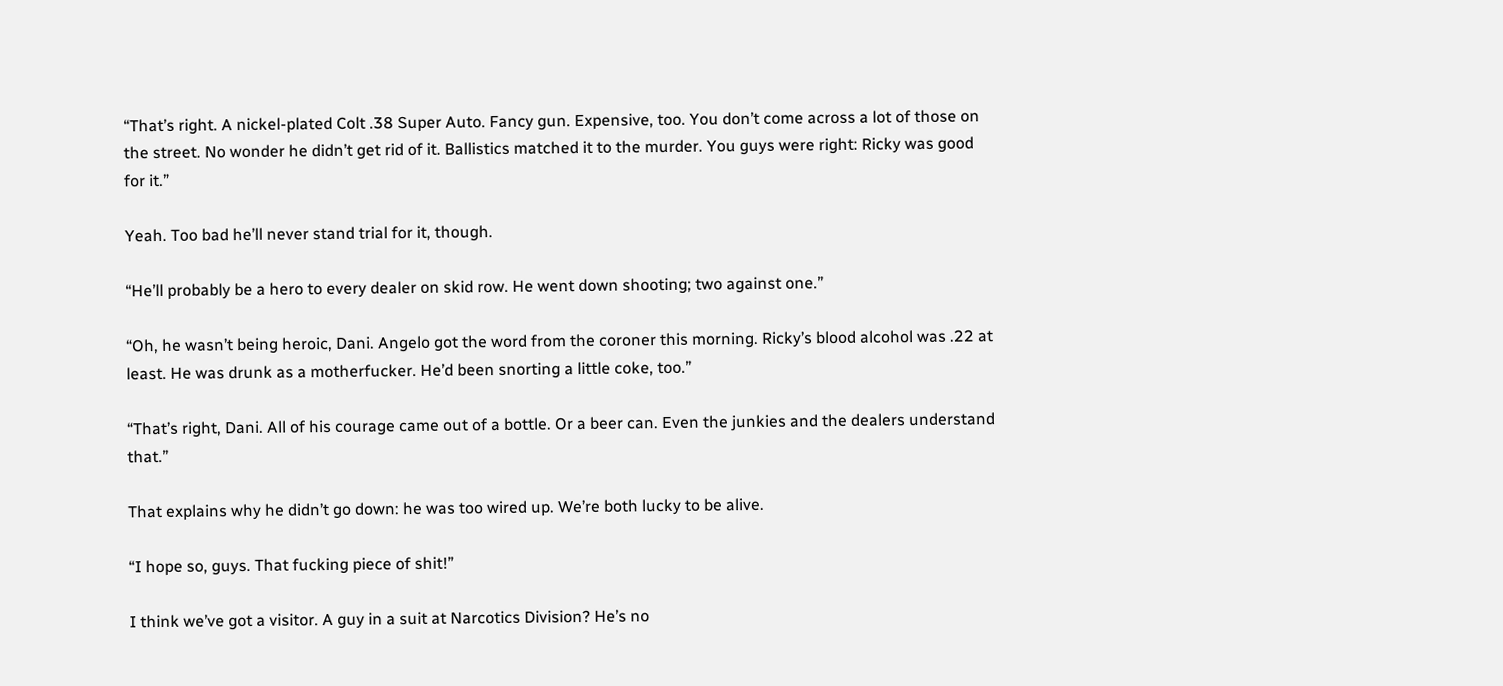“That’s right. A nickel-plated Colt .38 Super Auto. Fancy gun. Expensive, too. You don’t come across a lot of those on the street. No wonder he didn’t get rid of it. Ballistics matched it to the murder. You guys were right: Ricky was good for it.”

Yeah. Too bad he’ll never stand trial for it, though.

“He’ll probably be a hero to every dealer on skid row. He went down shooting; two against one.”

“Oh, he wasn’t being heroic, Dani. Angelo got the word from the coroner this morning. Ricky’s blood alcohol was .22 at least. He was drunk as a motherfucker. He’d been snorting a little coke, too.”

“That’s right, Dani. All of his courage came out of a bottle. Or a beer can. Even the junkies and the dealers understand that.”

That explains why he didn’t go down: he was too wired up. We’re both lucky to be alive.

“I hope so, guys. That fucking piece of shit!”

I think we’ve got a visitor. A guy in a suit at Narcotics Division? He’s no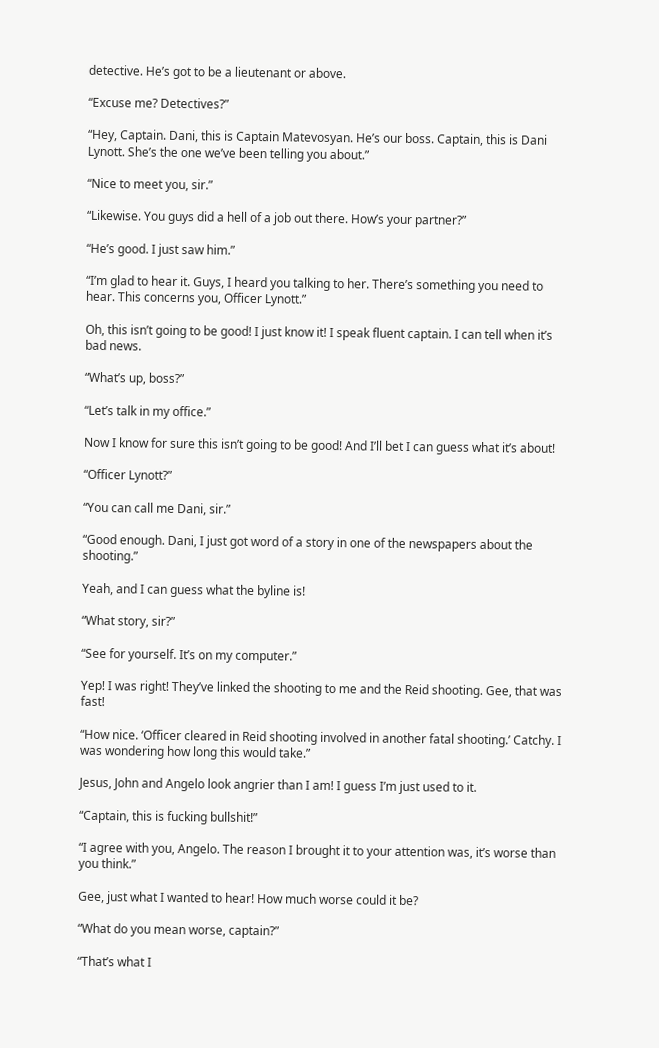detective. He’s got to be a lieutenant or above.

“Excuse me? Detectives?”

“Hey, Captain. Dani, this is Captain Matevosyan. He’s our boss. Captain, this is Dani Lynott. She’s the one we’ve been telling you about.”

“Nice to meet you, sir.”

“Likewise. You guys did a hell of a job out there. How’s your partner?”

“He’s good. I just saw him.”

“I’m glad to hear it. Guys, I heard you talking to her. There’s something you need to hear. This concerns you, Officer Lynott.”

Oh, this isn’t going to be good! I just know it! I speak fluent captain. I can tell when it’s bad news.

“What’s up, boss?”

“Let’s talk in my office.”

Now I know for sure this isn’t going to be good! And I’ll bet I can guess what it’s about!

“Officer Lynott?”

“You can call me Dani, sir.”

“Good enough. Dani, I just got word of a story in one of the newspapers about the shooting.”

Yeah, and I can guess what the byline is!

“What story, sir?”

“See for yourself. It’s on my computer.”

Yep! I was right! They’ve linked the shooting to me and the Reid shooting. Gee, that was fast!

“How nice. ‘Officer cleared in Reid shooting involved in another fatal shooting.’ Catchy. I was wondering how long this would take.”

Jesus, John and Angelo look angrier than I am! I guess I’m just used to it.

“Captain, this is fucking bullshit!”

“I agree with you, Angelo. The reason I brought it to your attention was, it’s worse than you think.”

Gee, just what I wanted to hear! How much worse could it be?

“What do you mean worse, captain?”

“That’s what I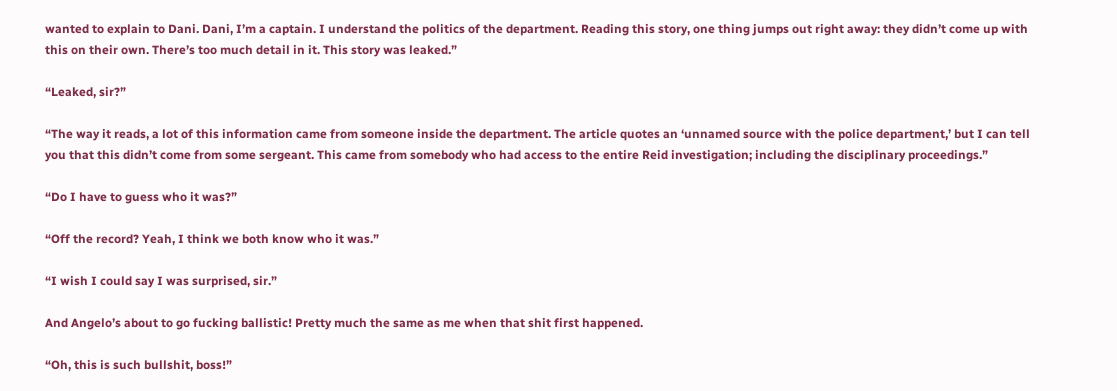wanted to explain to Dani. Dani, I’m a captain. I understand the politics of the department. Reading this story, one thing jumps out right away: they didn’t come up with this on their own. There’s too much detail in it. This story was leaked.”

“Leaked, sir?”

“The way it reads, a lot of this information came from someone inside the department. The article quotes an ‘unnamed source with the police department,’ but I can tell you that this didn’t come from some sergeant. This came from somebody who had access to the entire Reid investigation; including the disciplinary proceedings.”

“Do I have to guess who it was?”

“Off the record? Yeah, I think we both know who it was.”

“I wish I could say I was surprised, sir.”

And Angelo’s about to go fucking ballistic! Pretty much the same as me when that shit first happened.

“Oh, this is such bullshit, boss!”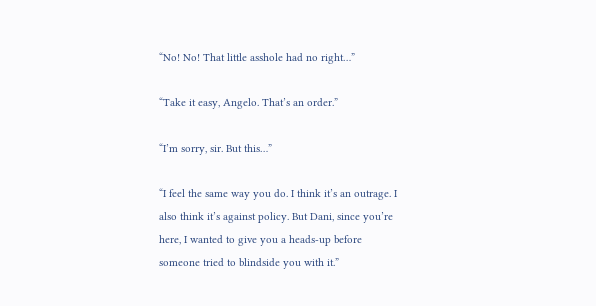“No! No! That little asshole had no right…”

“Take it easy, Angelo. That’s an order.”

“I’m sorry, sir. But this…”

“I feel the same way you do. I think it’s an outrage. I also think it’s against policy. But Dani, since you’re here, I wanted to give you a heads-up before someone tried to blindside you with it.”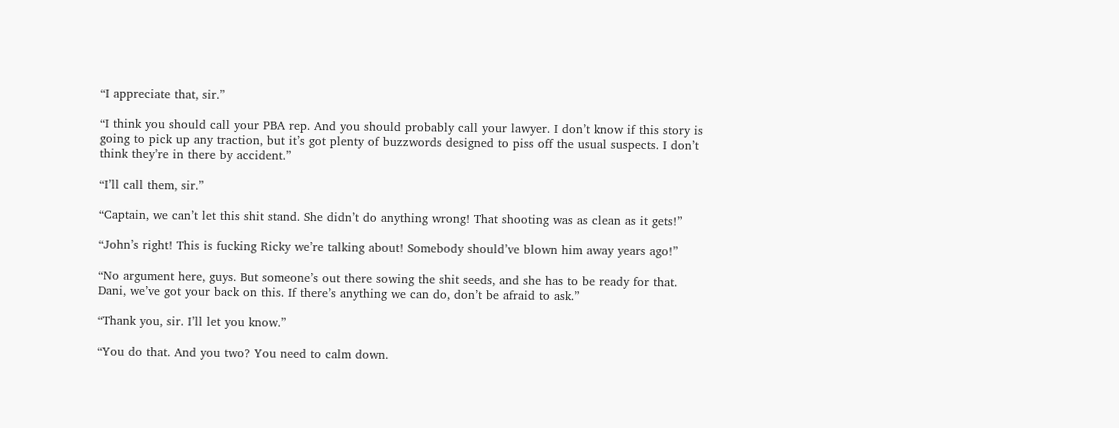“I appreciate that, sir.”

“I think you should call your PBA rep. And you should probably call your lawyer. I don’t know if this story is going to pick up any traction, but it’s got plenty of buzzwords designed to piss off the usual suspects. I don’t think they’re in there by accident.”

“I’ll call them, sir.”

“Captain, we can’t let this shit stand. She didn’t do anything wrong! That shooting was as clean as it gets!”

“John’s right! This is fucking Ricky we’re talking about! Somebody should’ve blown him away years ago!”

“No argument here, guys. But someone’s out there sowing the shit seeds, and she has to be ready for that. Dani, we’ve got your back on this. If there’s anything we can do, don’t be afraid to ask.”

“Thank you, sir. I’ll let you know.”

“You do that. And you two? You need to calm down.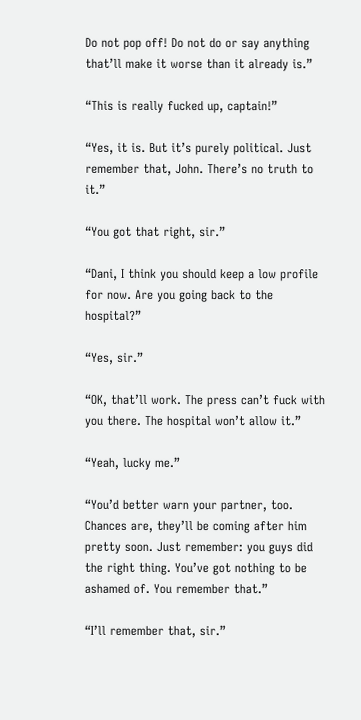Do not pop off! Do not do or say anything that’ll make it worse than it already is.”

“This is really fucked up, captain!”

“Yes, it is. But it’s purely political. Just remember that, John. There’s no truth to it.”

“You got that right, sir.”

“Dani, I think you should keep a low profile for now. Are you going back to the hospital?”

“Yes, sir.”

“OK, that’ll work. The press can’t fuck with you there. The hospital won’t allow it.”

“Yeah, lucky me.”

“You’d better warn your partner, too. Chances are, they’ll be coming after him pretty soon. Just remember: you guys did the right thing. You’ve got nothing to be ashamed of. You remember that.”

“I’ll remember that, sir.”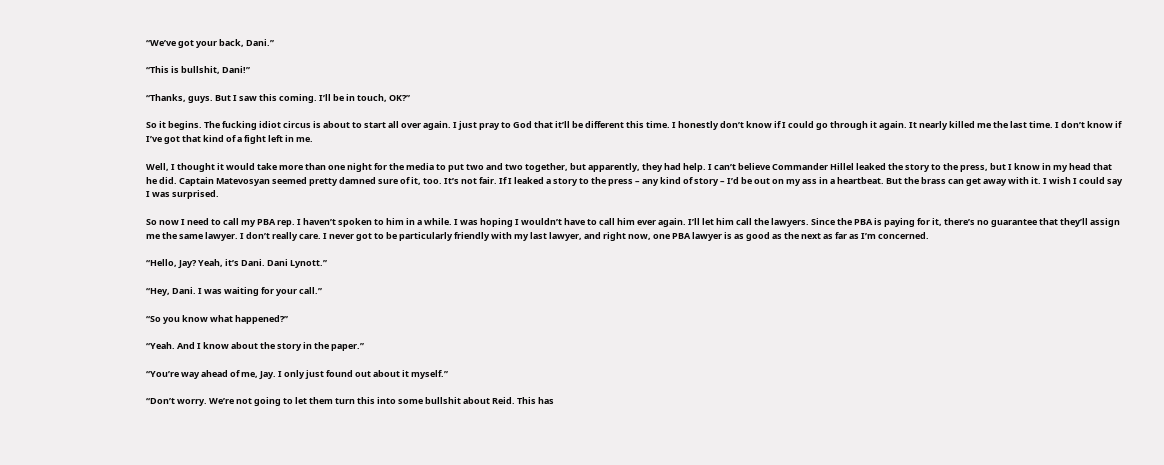“We’ve got your back, Dani.”

“This is bullshit, Dani!”

“Thanks, guys. But I saw this coming. I’ll be in touch, OK?”

So it begins. The fucking idiot circus is about to start all over again. I just pray to God that it’ll be different this time. I honestly don’t know if I could go through it again. It nearly killed me the last time. I don’t know if I’ve got that kind of a fight left in me.

Well, I thought it would take more than one night for the media to put two and two together, but apparently, they had help. I can’t believe Commander Hillel leaked the story to the press, but I know in my head that he did. Captain Matevosyan seemed pretty damned sure of it, too. It’s not fair. If I leaked a story to the press – any kind of story – I’d be out on my ass in a heartbeat. But the brass can get away with it. I wish I could say I was surprised.

So now I need to call my PBA rep. I haven’t spoken to him in a while. I was hoping I wouldn’t have to call him ever again. I’ll let him call the lawyers. Since the PBA is paying for it, there’s no guarantee that they’ll assign me the same lawyer. I don’t really care. I never got to be particularly friendly with my last lawyer, and right now, one PBA lawyer is as good as the next as far as I’m concerned.

“Hello, Jay? Yeah, it’s Dani. Dani Lynott.”

“Hey, Dani. I was waiting for your call.”

“So you know what happened?”

“Yeah. And I know about the story in the paper.”

“You’re way ahead of me, Jay. I only just found out about it myself.”

“Don’t worry. We’re not going to let them turn this into some bullshit about Reid. This has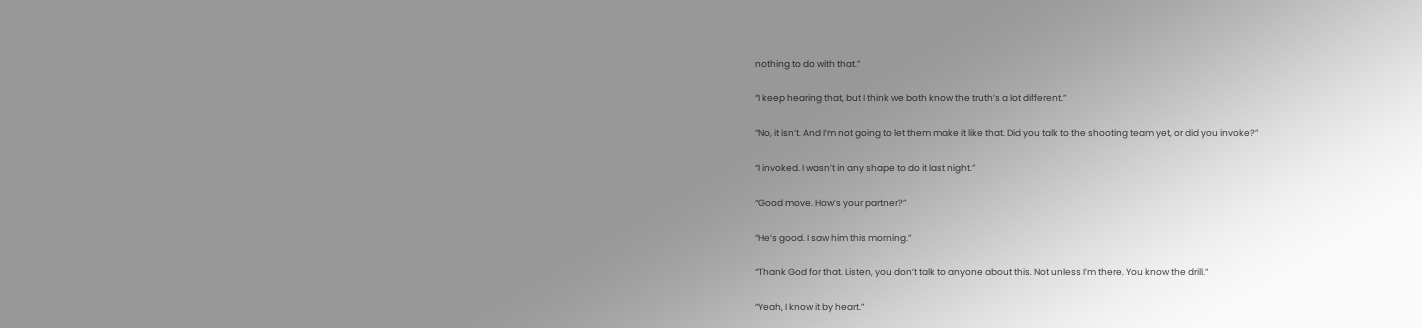nothing to do with that.”

“I keep hearing that, but I think we both know the truth’s a lot different.”

“No, it isn’t. And I’m not going to let them make it like that. Did you talk to the shooting team yet, or did you invoke?”

“I invoked. I wasn’t in any shape to do it last night.”

“Good move. How’s your partner?”

“He’s good. I saw him this morning.”

“Thank God for that. Listen, you don’t talk to anyone about this. Not unless I’m there. You know the drill.”

“Yeah, I know it by heart.”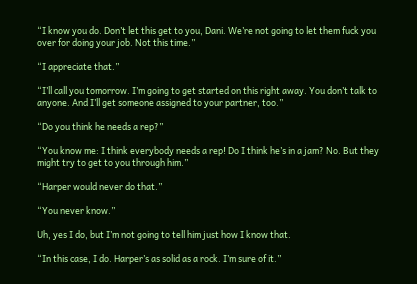“I know you do. Don’t let this get to you, Dani. We’re not going to let them fuck you over for doing your job. Not this time.”

“I appreciate that.”

“I’ll call you tomorrow. I’m going to get started on this right away. You don’t talk to anyone. And I’ll get someone assigned to your partner, too.”

“Do you think he needs a rep?”

“You know me: I think everybody needs a rep! Do I think he’s in a jam? No. But they might try to get to you through him.”

“Harper would never do that.”

“You never know.”

Uh, yes I do, but I’m not going to tell him just how I know that.

“In this case, I do. Harper’s as solid as a rock. I’m sure of it.”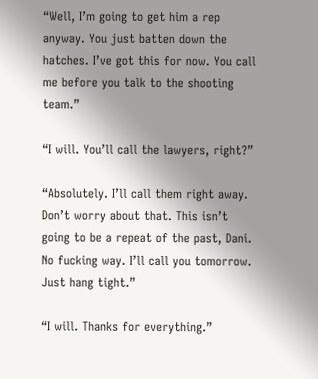“Well, I’m going to get him a rep anyway. You just batten down the hatches. I’ve got this for now. You call me before you talk to the shooting team.”

“I will. You’ll call the lawyers, right?”

“Absolutely. I’ll call them right away. Don’t worry about that. This isn’t going to be a repeat of the past, Dani. No fucking way. I’ll call you tomorrow. Just hang tight.”

“I will. Thanks for everything.”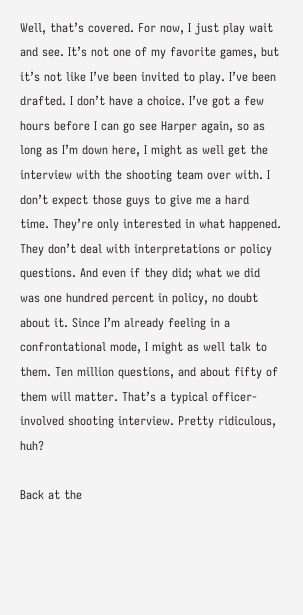Well, that’s covered. For now, I just play wait and see. It’s not one of my favorite games, but it’s not like I’ve been invited to play. I’ve been drafted. I don’t have a choice. I’ve got a few hours before I can go see Harper again, so as long as I’m down here, I might as well get the interview with the shooting team over with. I don’t expect those guys to give me a hard time. They’re only interested in what happened. They don’t deal with interpretations or policy questions. And even if they did; what we did was one hundred percent in policy, no doubt about it. Since I’m already feeling in a confrontational mode, I might as well talk to them. Ten million questions, and about fifty of them will matter. That’s a typical officer-involved shooting interview. Pretty ridiculous, huh?

Back at the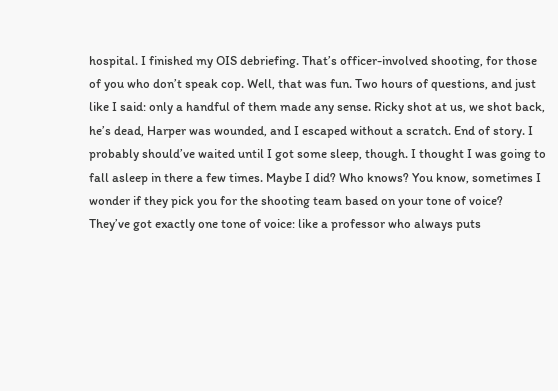hospital. I finished my OIS debriefing. That’s officer-involved shooting, for those of you who don’t speak cop. Well, that was fun. Two hours of questions, and just like I said: only a handful of them made any sense. Ricky shot at us, we shot back, he’s dead, Harper was wounded, and I escaped without a scratch. End of story. I probably should’ve waited until I got some sleep, though. I thought I was going to fall asleep in there a few times. Maybe I did? Who knows? You know, sometimes I wonder if they pick you for the shooting team based on your tone of voice? They’ve got exactly one tone of voice: like a professor who always puts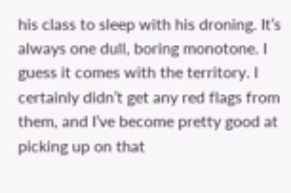his class to sleep with his droning. It’s always one dull, boring monotone. I guess it comes with the territory. I certainly didn’t get any red flags from them, and I’ve become pretty good at picking up on that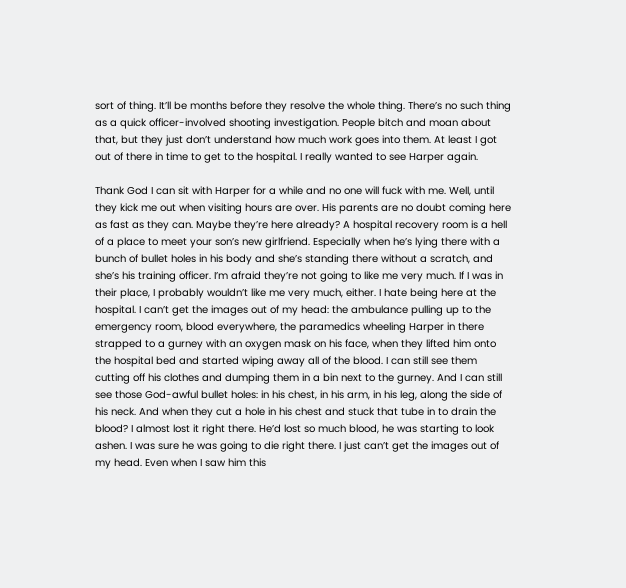sort of thing. It’ll be months before they resolve the whole thing. There’s no such thing as a quick officer-involved shooting investigation. People bitch and moan about that, but they just don’t understand how much work goes into them. At least I got out of there in time to get to the hospital. I really wanted to see Harper again.

Thank God I can sit with Harper for a while and no one will fuck with me. Well, until they kick me out when visiting hours are over. His parents are no doubt coming here as fast as they can. Maybe they’re here already? A hospital recovery room is a hell of a place to meet your son’s new girlfriend. Especially when he’s lying there with a bunch of bullet holes in his body and she’s standing there without a scratch, and she’s his training officer. I’m afraid they’re not going to like me very much. If I was in their place, I probably wouldn’t like me very much, either. I hate being here at the hospital. I can’t get the images out of my head: the ambulance pulling up to the emergency room, blood everywhere, the paramedics wheeling Harper in there strapped to a gurney with an oxygen mask on his face, when they lifted him onto the hospital bed and started wiping away all of the blood. I can still see them cutting off his clothes and dumping them in a bin next to the gurney. And I can still see those God-awful bullet holes: in his chest, in his arm, in his leg, along the side of his neck. And when they cut a hole in his chest and stuck that tube in to drain the blood? I almost lost it right there. He’d lost so much blood, he was starting to look ashen. I was sure he was going to die right there. I just can’t get the images out of my head. Even when I saw him this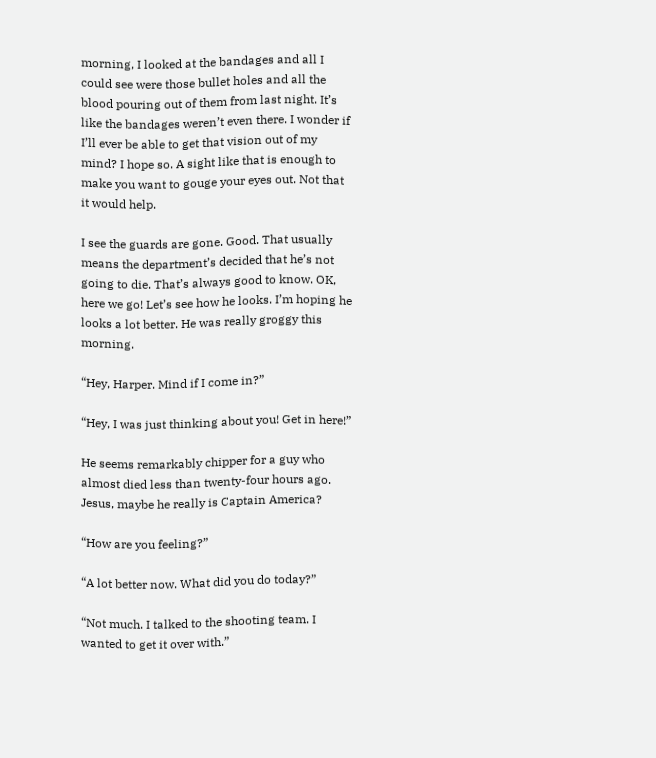morning, I looked at the bandages and all I could see were those bullet holes and all the blood pouring out of them from last night. It’s like the bandages weren’t even there. I wonder if I’ll ever be able to get that vision out of my mind? I hope so. A sight like that is enough to make you want to gouge your eyes out. Not that it would help.

I see the guards are gone. Good. That usually means the department’s decided that he’s not going to die. That’s always good to know. OK, here we go! Let’s see how he looks. I’m hoping he looks a lot better. He was really groggy this morning.

“Hey, Harper. Mind if I come in?”

“Hey, I was just thinking about you! Get in here!”

He seems remarkably chipper for a guy who almost died less than twenty-four hours ago. Jesus, maybe he really is Captain America?

“How are you feeling?”

“A lot better now. What did you do today?”

“Not much. I talked to the shooting team. I wanted to get it over with.”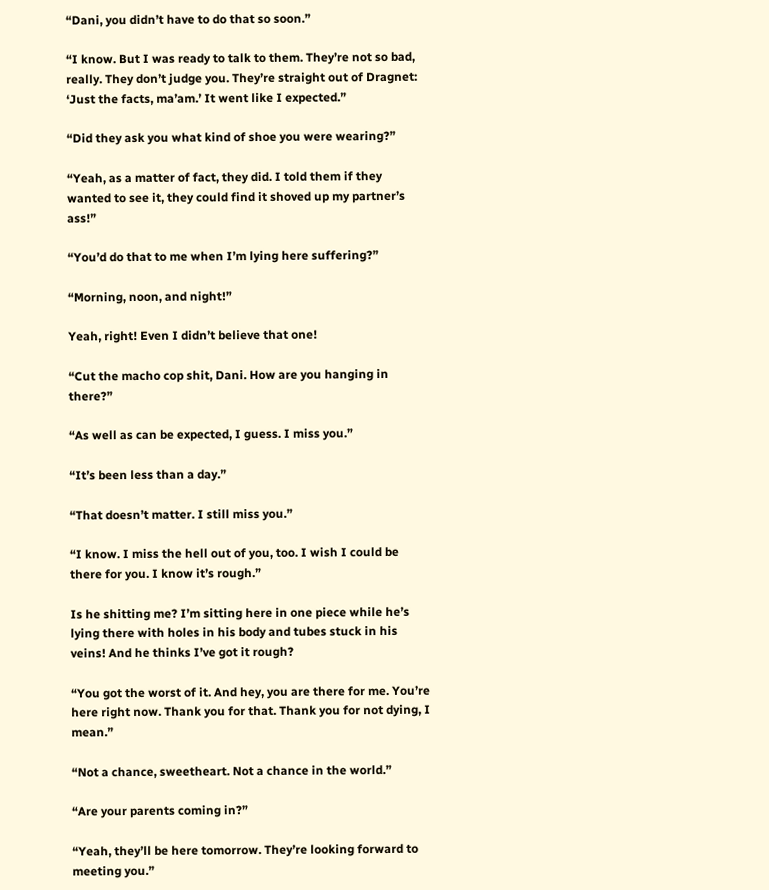“Dani, you didn’t have to do that so soon.”

“I know. But I was ready to talk to them. They’re not so bad, really. They don’t judge you. They’re straight out of Dragnet: ‘Just the facts, ma’am.’ It went like I expected.”

“Did they ask you what kind of shoe you were wearing?”

“Yeah, as a matter of fact, they did. I told them if they wanted to see it, they could find it shoved up my partner’s ass!”

“You’d do that to me when I’m lying here suffering?”

“Morning, noon, and night!”

Yeah, right! Even I didn’t believe that one!

“Cut the macho cop shit, Dani. How are you hanging in there?”

“As well as can be expected, I guess. I miss you.”

“It’s been less than a day.”

“That doesn’t matter. I still miss you.”

“I know. I miss the hell out of you, too. I wish I could be there for you. I know it’s rough.”

Is he shitting me? I’m sitting here in one piece while he’s lying there with holes in his body and tubes stuck in his veins! And he thinks I’ve got it rough?

“You got the worst of it. And hey, you are there for me. You’re here right now. Thank you for that. Thank you for not dying, I mean.”

“Not a chance, sweetheart. Not a chance in the world.”

“Are your parents coming in?”

“Yeah, they’ll be here tomorrow. They’re looking forward to meeting you.”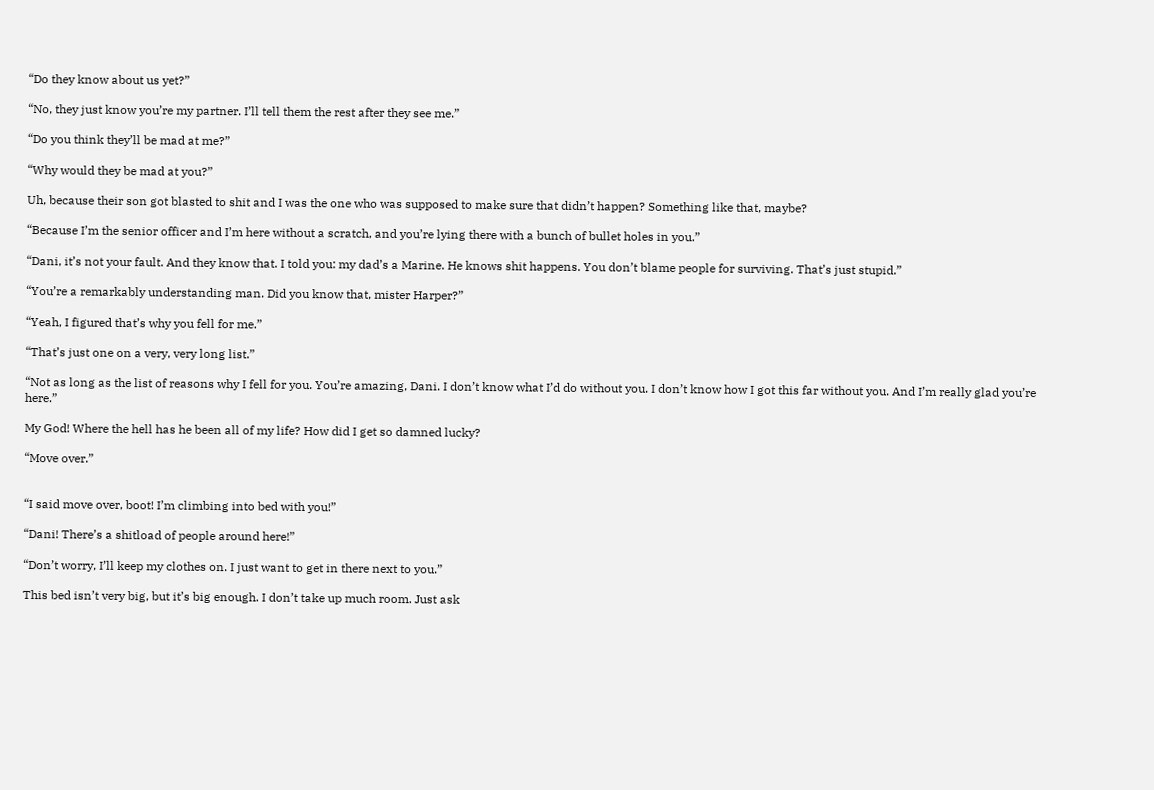“Do they know about us yet?”

“No, they just know you’re my partner. I’ll tell them the rest after they see me.”

“Do you think they’ll be mad at me?”

“Why would they be mad at you?”

Uh, because their son got blasted to shit and I was the one who was supposed to make sure that didn’t happen? Something like that, maybe?

“Because I’m the senior officer and I’m here without a scratch, and you’re lying there with a bunch of bullet holes in you.”

“Dani, it’s not your fault. And they know that. I told you: my dad’s a Marine. He knows shit happens. You don’t blame people for surviving. That’s just stupid.”

“You’re a remarkably understanding man. Did you know that, mister Harper?”

“Yeah, I figured that’s why you fell for me.”

“That’s just one on a very, very long list.”

“Not as long as the list of reasons why I fell for you. You’re amazing, Dani. I don’t know what I’d do without you. I don’t know how I got this far without you. And I’m really glad you’re here.”

My God! Where the hell has he been all of my life? How did I get so damned lucky?

“Move over.”


“I said move over, boot! I’m climbing into bed with you!”

“Dani! There’s a shitload of people around here!”

“Don’t worry, I’ll keep my clothes on. I just want to get in there next to you.”

This bed isn’t very big, but it’s big enough. I don’t take up much room. Just ask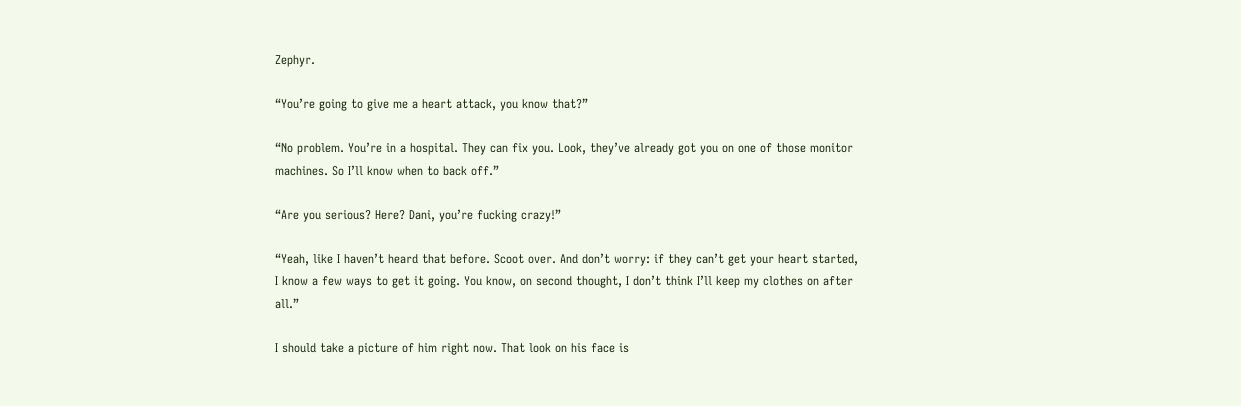Zephyr.

“You’re going to give me a heart attack, you know that?”

“No problem. You’re in a hospital. They can fix you. Look, they’ve already got you on one of those monitor machines. So I’ll know when to back off.”

“Are you serious? Here? Dani, you’re fucking crazy!”

“Yeah, like I haven’t heard that before. Scoot over. And don’t worry: if they can’t get your heart started, I know a few ways to get it going. You know, on second thought, I don’t think I’ll keep my clothes on after all.”

I should take a picture of him right now. That look on his face is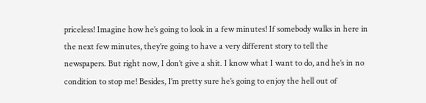priceless! Imagine how he’s going to look in a few minutes! If somebody walks in here in the next few minutes, they’re going to have a very different story to tell the newspapers. But right now, I don’t give a shit. I know what I want to do, and he’s in no condition to stop me! Besides, I’m pretty sure he’s going to enjoy the hell out of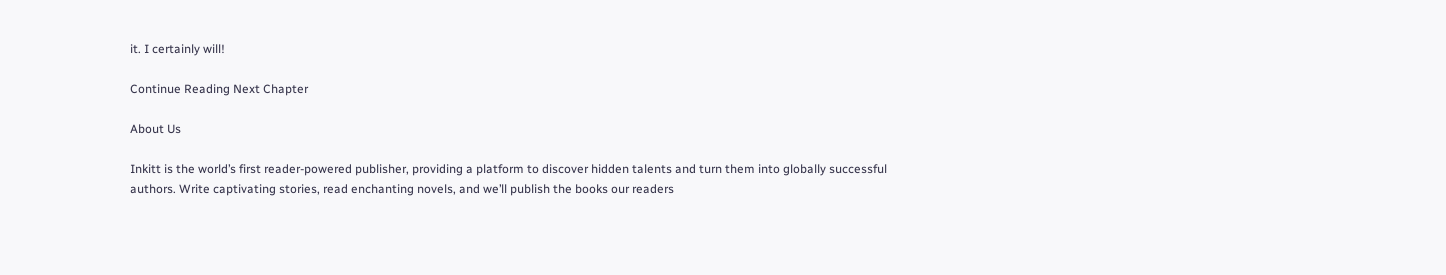it. I certainly will!

Continue Reading Next Chapter

About Us

Inkitt is the world’s first reader-powered publisher, providing a platform to discover hidden talents and turn them into globally successful authors. Write captivating stories, read enchanting novels, and we’ll publish the books our readers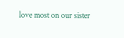love most on our sister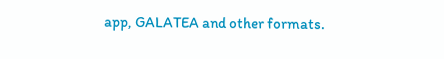app, GALATEA and other formats.